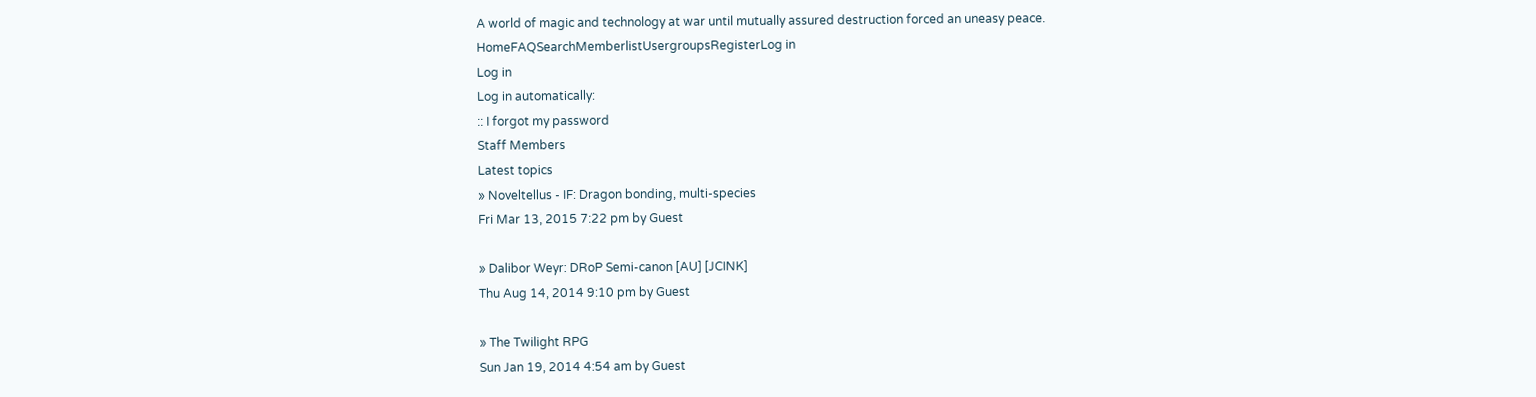A world of magic and technology at war until mutually assured destruction forced an uneasy peace.
HomeFAQSearchMemberlistUsergroupsRegisterLog in
Log in
Log in automatically:
:: I forgot my password
Staff Members
Latest topics
» Noveltellus - IF: Dragon bonding, multi-species
Fri Mar 13, 2015 7:22 pm by Guest

» Dalibor Weyr: DRoP Semi-canon [AU] [JCINK]
Thu Aug 14, 2014 9:10 pm by Guest

» The Twilight RPG
Sun Jan 19, 2014 4:54 am by Guest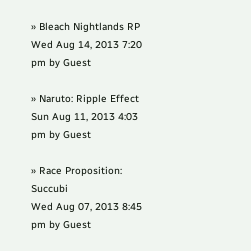» Bleach Nightlands RP
Wed Aug 14, 2013 7:20 pm by Guest

» Naruto: Ripple Effect
Sun Aug 11, 2013 4:03 pm by Guest

» Race Proposition: Succubi
Wed Aug 07, 2013 8:45 pm by Guest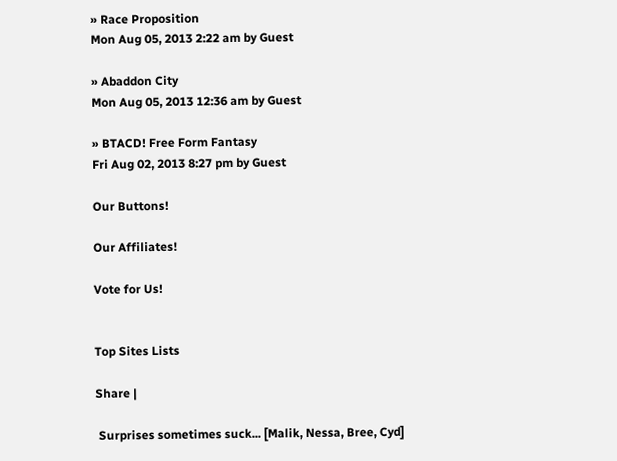» Race Proposition
Mon Aug 05, 2013 2:22 am by Guest

» Abaddon City
Mon Aug 05, 2013 12:36 am by Guest

» BTACD! Free Form Fantasy
Fri Aug 02, 2013 8:27 pm by Guest

Our Buttons!

Our Affiliates!

Vote for Us!


Top Sites Lists

Share |

 Surprises sometimes suck... [Malik, Nessa, Bree, Cyd]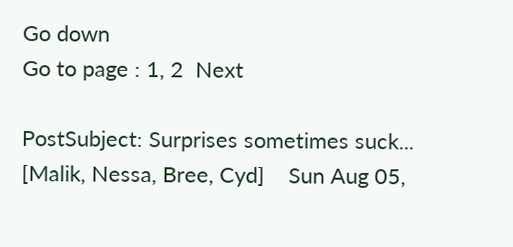Go down
Go to page : 1, 2  Next

PostSubject: Surprises sometimes suck... [Malik, Nessa, Bree, Cyd]    Sun Aug 05,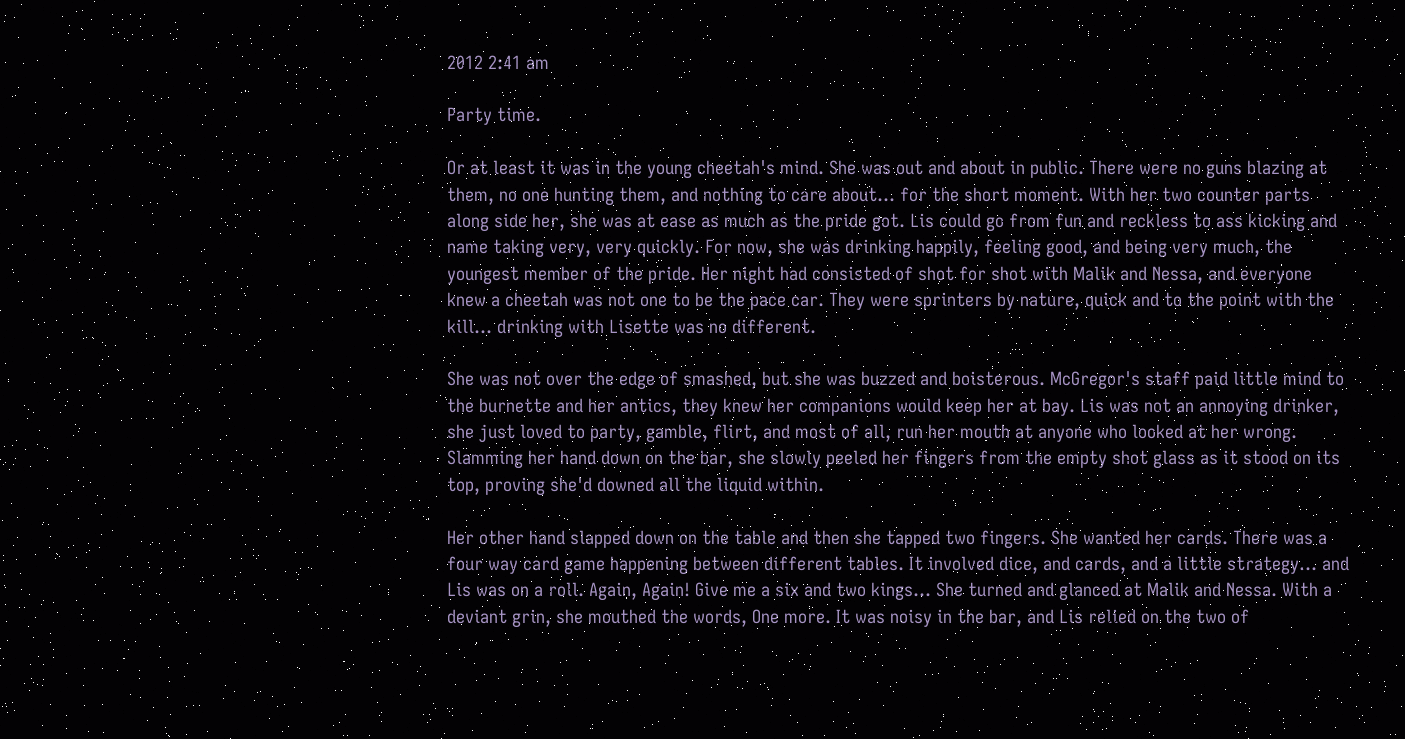2012 2:41 am

Party time.

Or at least it was in the young cheetah's mind. She was out and about in public. There were no guns blazing at them, no one hunting them, and nothing to care about… for the short moment. With her two counter parts along side her, she was at ease as much as the pride got. Lis could go from fun and reckless to ass kicking and name taking very, very quickly. For now, she was drinking happily, feeling good, and being very much, the youngest member of the pride. Her night had consisted of shot for shot with Malik and Nessa, and everyone knew a cheetah was not one to be the pace car. They were sprinters by nature, quick and to the point with the kill… drinking with Lisette was no different.

She was not over the edge of smashed, but she was buzzed and boisterous. McGregor's staff paid little mind to the burnette and her antics, they knew her companions would keep her at bay. Lis was not an annoying drinker, she just loved to party, gamble, flirt, and most of all, run her mouth at anyone who looked at her wrong. Slamming her hand down on the bar, she slowly peeled her fingers from the empty shot glass as it stood on its top, proving she'd downed all the liquid within.

Her other hand slapped down on the table and then she tapped two fingers. She wanted her cards. There was a four way card game happening between different tables. It involved dice, and cards, and a little strategy… and Lis was on a roll. Again, Again! Give me a six and two kings… She turned and glanced at Malik and Nessa. With a deviant grin, she mouthed the words, One more. It was noisy in the bar, and Lis relied on the two of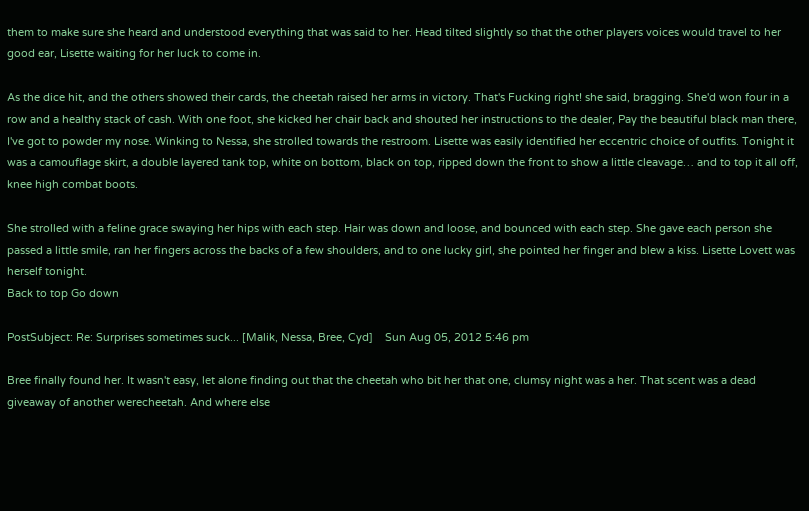them to make sure she heard and understood everything that was said to her. Head tilted slightly so that the other players voices would travel to her good ear, Lisette waiting for her luck to come in.

As the dice hit, and the others showed their cards, the cheetah raised her arms in victory. That's Fucking right! she said, bragging. She'd won four in a row and a healthy stack of cash. With one foot, she kicked her chair back and shouted her instructions to the dealer, Pay the beautiful black man there, I've got to powder my nose. Winking to Nessa, she strolled towards the restroom. Lisette was easily identified her eccentric choice of outfits. Tonight it was a camouflage skirt, a double layered tank top, white on bottom, black on top, ripped down the front to show a little cleavage… and to top it all off, knee high combat boots.

She strolled with a feline grace swaying her hips with each step. Hair was down and loose, and bounced with each step. She gave each person she passed a little smile, ran her fingers across the backs of a few shoulders, and to one lucky girl, she pointed her finger and blew a kiss. Lisette Lovett was herself tonight.
Back to top Go down

PostSubject: Re: Surprises sometimes suck... [Malik, Nessa, Bree, Cyd]    Sun Aug 05, 2012 5:46 pm

Bree finally found her. It wasn't easy, let alone finding out that the cheetah who bit her that one, clumsy night was a her. That scent was a dead giveaway of another werecheetah. And where else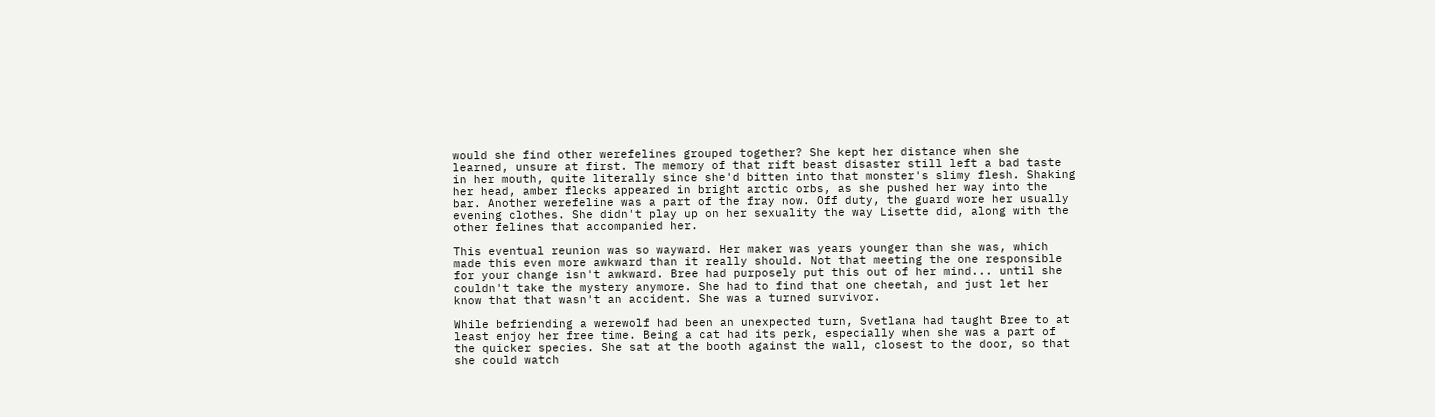would she find other werefelines grouped together? She kept her distance when she learned, unsure at first. The memory of that rift beast disaster still left a bad taste in her mouth, quite literally since she'd bitten into that monster's slimy flesh. Shaking her head, amber flecks appeared in bright arctic orbs, as she pushed her way into the bar. Another werefeline was a part of the fray now. Off duty, the guard wore her usually evening clothes. She didn't play up on her sexuality the way Lisette did, along with the other felines that accompanied her.

This eventual reunion was so wayward. Her maker was years younger than she was, which made this even more awkward than it really should. Not that meeting the one responsible for your change isn't awkward. Bree had purposely put this out of her mind... until she couldn't take the mystery anymore. She had to find that one cheetah, and just let her know that that wasn't an accident. She was a turned survivor.

While befriending a werewolf had been an unexpected turn, Svetlana had taught Bree to at least enjoy her free time. Being a cat had its perk, especially when she was a part of the quicker species. She sat at the booth against the wall, closest to the door, so that she could watch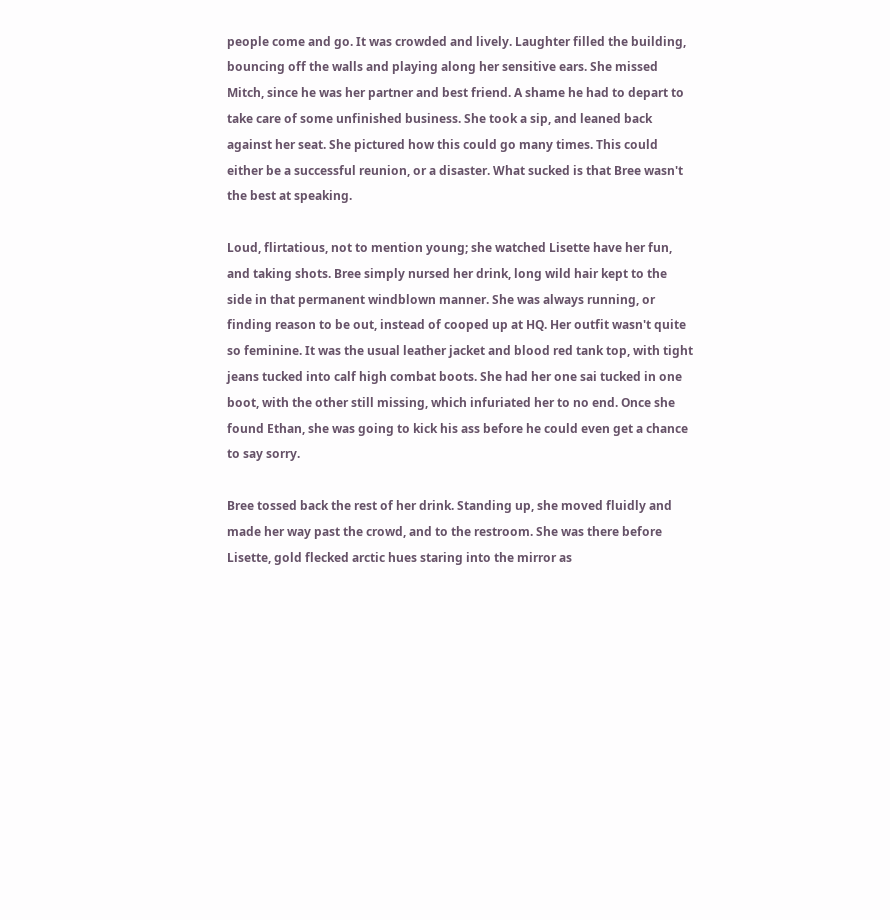people come and go. It was crowded and lively. Laughter filled the building, bouncing off the walls and playing along her sensitive ears. She missed Mitch, since he was her partner and best friend. A shame he had to depart to take care of some unfinished business. She took a sip, and leaned back against her seat. She pictured how this could go many times. This could either be a successful reunion, or a disaster. What sucked is that Bree wasn't the best at speaking.

Loud, flirtatious, not to mention young; she watched Lisette have her fun, and taking shots. Bree simply nursed her drink, long wild hair kept to the side in that permanent windblown manner. She was always running, or finding reason to be out, instead of cooped up at HQ. Her outfit wasn't quite so feminine. It was the usual leather jacket and blood red tank top, with tight jeans tucked into calf high combat boots. She had her one sai tucked in one boot, with the other still missing, which infuriated her to no end. Once she found Ethan, she was going to kick his ass before he could even get a chance to say sorry.

Bree tossed back the rest of her drink. Standing up, she moved fluidly and made her way past the crowd, and to the restroom. She was there before Lisette, gold flecked arctic hues staring into the mirror as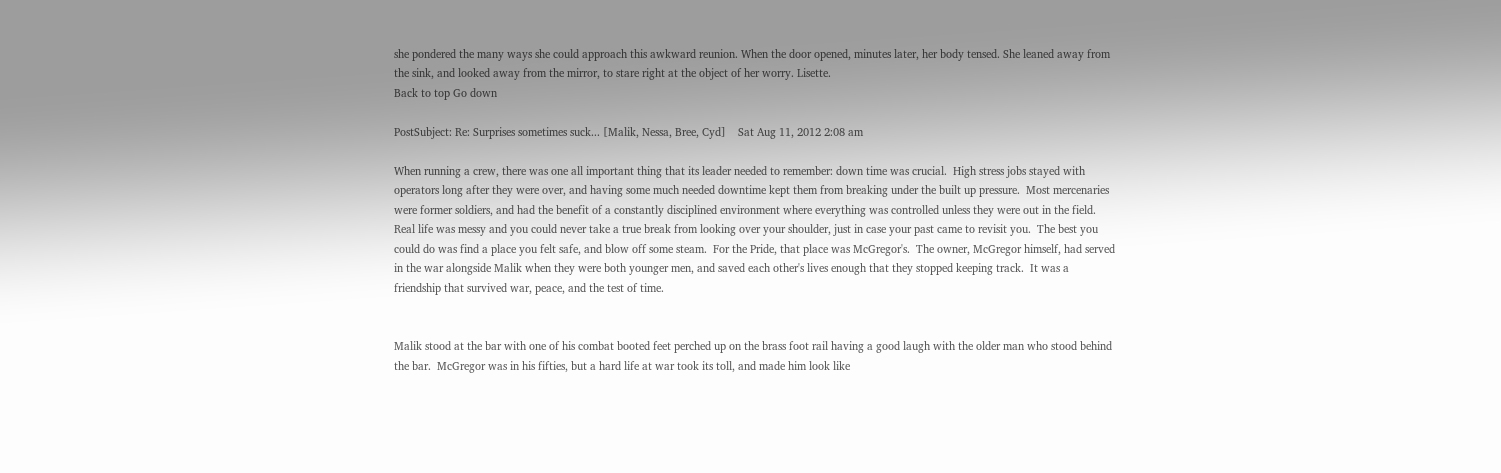she pondered the many ways she could approach this awkward reunion. When the door opened, minutes later, her body tensed. She leaned away from the sink, and looked away from the mirror, to stare right at the object of her worry. Lisette.
Back to top Go down

PostSubject: Re: Surprises sometimes suck... [Malik, Nessa, Bree, Cyd]    Sat Aug 11, 2012 2:08 am

When running a crew, there was one all important thing that its leader needed to remember: down time was crucial.  High stress jobs stayed with operators long after they were over, and having some much needed downtime kept them from breaking under the built up pressure.  Most mercenaries were former soldiers, and had the benefit of a constantly disciplined environment where everything was controlled unless they were out in the field.  Real life was messy and you could never take a true break from looking over your shoulder, just in case your past came to revisit you.  The best you could do was find a place you felt safe, and blow off some steam.  For the Pride, that place was McGregor's.  The owner, McGregor himself, had served in the war alongside Malik when they were both younger men, and saved each other's lives enough that they stopped keeping track.  It was a friendship that survived war, peace, and the test of time.


Malik stood at the bar with one of his combat booted feet perched up on the brass foot rail having a good laugh with the older man who stood behind the bar.  McGregor was in his fifties, but a hard life at war took its toll, and made him look like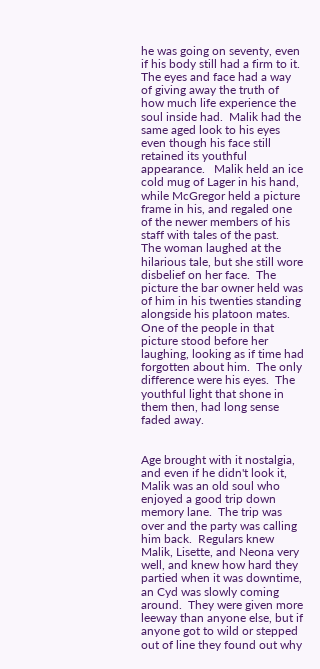he was going on seventy, even if his body still had a firm to it.  The eyes and face had a way of giving away the truth of how much life experience the soul inside had.  Malik had the same aged look to his eyes even though his face still retained its youthful appearance.   Malik held an ice cold mug of Lager in his hand, while McGregor held a picture frame in his, and regaled one of the newer members of his staff with tales of the past.  The woman laughed at the hilarious tale, but she still wore disbelief on her face.  The picture the bar owner held was of him in his twenties standing alongside his platoon mates.  One of the people in that picture stood before her laughing, looking as if time had forgotten about him.  The only difference were his eyes.  The youthful light that shone in them then, had long sense faded away.


Age brought with it nostalgia, and even if he didn't look it, Malik was an old soul who enjoyed a good trip down memory lane.  The trip was over and the party was calling him back.  Regulars knew Malik, Lisette, and Neona very well, and knew how hard they partied when it was downtime, an Cyd was slowly coming around.  They were given more leeway than anyone else, but if anyone got to wild or stepped out of line they found out why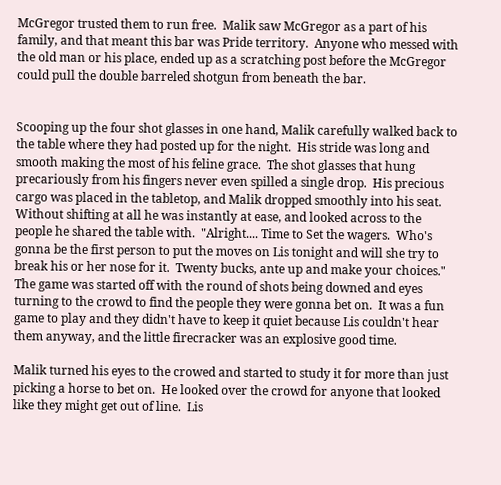McGregor trusted them to run free.  Malik saw McGregor as a part of his family, and that meant this bar was Pride territory.  Anyone who messed with the old man or his place, ended up as a scratching post before the McGregor could pull the double barreled shotgun from beneath the bar.


Scooping up the four shot glasses in one hand, Malik carefully walked back to the table where they had posted up for the night.  His stride was long and smooth making the most of his feline grace.  The shot glasses that hung precariously from his fingers never even spilled a single drop.  His precious cargo was placed in the tabletop, and Malik dropped smoothly into his seat.  Without shifting at all he was instantly at ease, and looked across to the people he shared the table with.  "Alright.... Time to Set the wagers.  Who's gonna be the first person to put the moves on Lis tonight and will she try to break his or her nose for it.  Twenty bucks, ante up and make your choices."  The game was started off with the round of shots being downed and eyes turning to the crowd to find the people they were gonna bet on.  It was a fun game to play and they didn't have to keep it quiet because Lis couldn't hear them anyway, and the little firecracker was an explosive good time.

Malik turned his eyes to the crowed and started to study it for more than just picking a horse to bet on.  He looked over the crowd for anyone that looked like they might get out of line.  Lis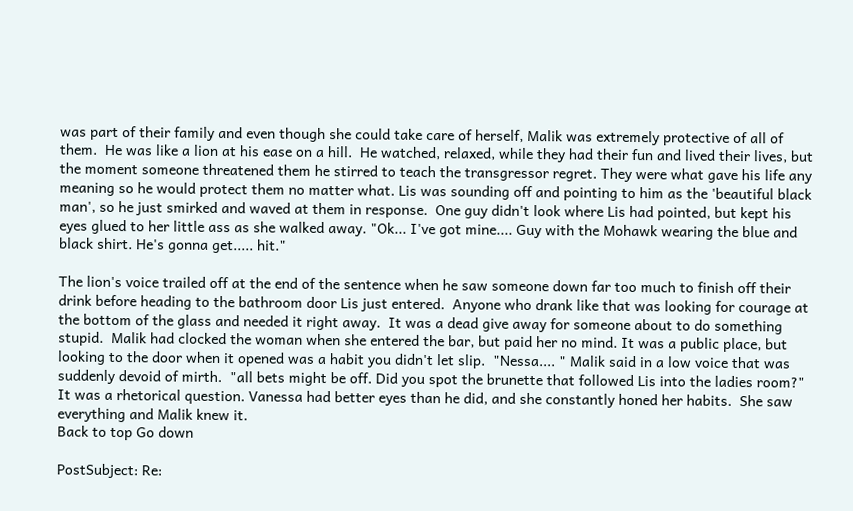was part of their family and even though she could take care of herself, Malik was extremely protective of all of them.  He was like a lion at his ease on a hill.  He watched, relaxed, while they had their fun and lived their lives, but the moment someone threatened them he stirred to teach the transgressor regret. They were what gave his life any meaning so he would protect them no matter what. Lis was sounding off and pointing to him as the 'beautiful black man', so he just smirked and waved at them in response.  One guy didn't look where Lis had pointed, but kept his eyes glued to her little ass as she walked away. "Ok... I've got mine.... Guy with the Mohawk wearing the blue and black shirt. He's gonna get..... hit."

The lion's voice trailed off at the end of the sentence when he saw someone down far too much to finish off their drink before heading to the bathroom door Lis just entered.  Anyone who drank like that was looking for courage at the bottom of the glass and needed it right away.  It was a dead give away for someone about to do something stupid.  Malik had clocked the woman when she entered the bar, but paid her no mind. It was a public place, but looking to the door when it opened was a habit you didn't let slip.  "Nessa.... " Malik said in a low voice that was suddenly devoid of mirth.  "all bets might be off. Did you spot the brunette that followed Lis into the ladies room?" It was a rhetorical question. Vanessa had better eyes than he did, and she constantly honed her habits.  She saw everything and Malik knew it.
Back to top Go down

PostSubject: Re: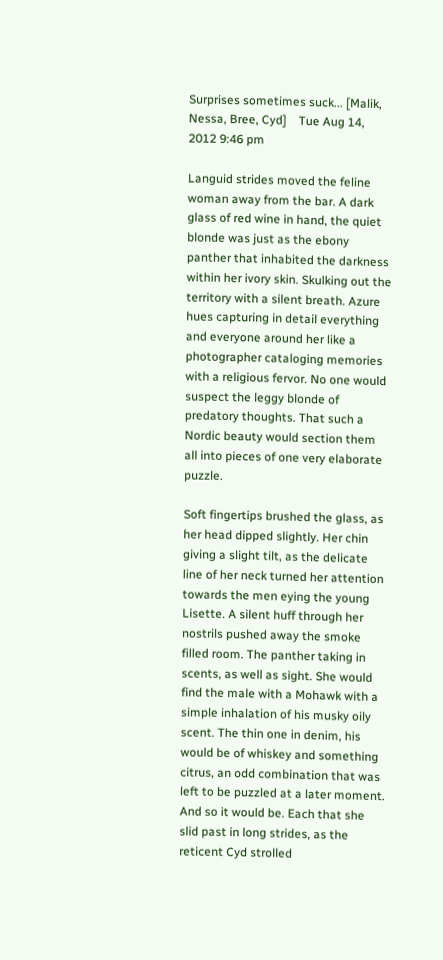Surprises sometimes suck... [Malik, Nessa, Bree, Cyd]    Tue Aug 14, 2012 9:46 pm

Languid strides moved the feline woman away from the bar. A dark glass of red wine in hand, the quiet blonde was just as the ebony panther that inhabited the darkness within her ivory skin. Skulking out the territory with a silent breath. Azure hues capturing in detail everything and everyone around her like a photographer cataloging memories with a religious fervor. No one would suspect the leggy blonde of predatory thoughts. That such a Nordic beauty would section them all into pieces of one very elaborate puzzle.

Soft fingertips brushed the glass, as her head dipped slightly. Her chin giving a slight tilt, as the delicate line of her neck turned her attention towards the men eying the young Lisette. A silent huff through her nostrils pushed away the smoke filled room. The panther taking in scents, as well as sight. She would find the male with a Mohawk with a simple inhalation of his musky oily scent. The thin one in denim, his would be of whiskey and something citrus, an odd combination that was left to be puzzled at a later moment. And so it would be. Each that she slid past in long strides, as the reticent Cyd strolled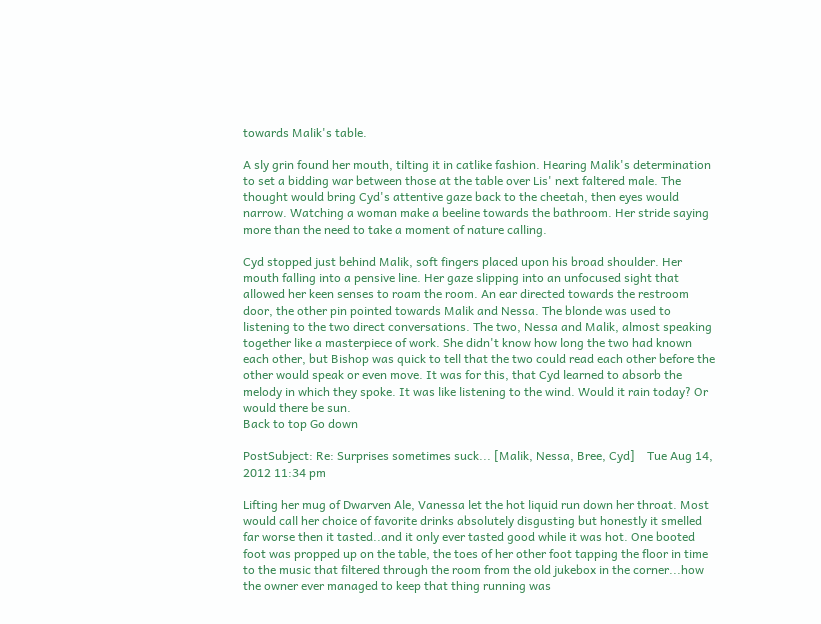towards Malik's table.

A sly grin found her mouth, tilting it in catlike fashion. Hearing Malik's determination to set a bidding war between those at the table over Lis' next faltered male. The thought would bring Cyd's attentive gaze back to the cheetah, then eyes would narrow. Watching a woman make a beeline towards the bathroom. Her stride saying more than the need to take a moment of nature calling.

Cyd stopped just behind Malik, soft fingers placed upon his broad shoulder. Her mouth falling into a pensive line. Her gaze slipping into an unfocused sight that allowed her keen senses to roam the room. An ear directed towards the restroom door, the other pin pointed towards Malik and Nessa. The blonde was used to listening to the two direct conversations. The two, Nessa and Malik, almost speaking together like a masterpiece of work. She didn't know how long the two had known each other, but Bishop was quick to tell that the two could read each other before the other would speak or even move. It was for this, that Cyd learned to absorb the melody in which they spoke. It was like listening to the wind. Would it rain today? Or would there be sun.
Back to top Go down

PostSubject: Re: Surprises sometimes suck... [Malik, Nessa, Bree, Cyd]    Tue Aug 14, 2012 11:34 pm

Lifting her mug of Dwarven Ale, Vanessa let the hot liquid run down her throat. Most would call her choice of favorite drinks absolutely disgusting but honestly it smelled far worse then it tasted..and it only ever tasted good while it was hot. One booted foot was propped up on the table, the toes of her other foot tapping the floor in time to the music that filtered through the room from the old jukebox in the corner...how the owner ever managed to keep that thing running was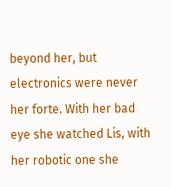beyond her, but electronics were never her forte. With her bad eye she watched Lis, with her robotic one she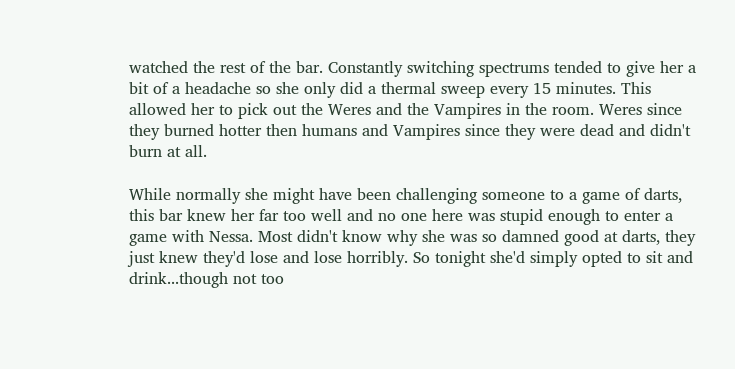watched the rest of the bar. Constantly switching spectrums tended to give her a bit of a headache so she only did a thermal sweep every 15 minutes. This allowed her to pick out the Weres and the Vampires in the room. Weres since they burned hotter then humans and Vampires since they were dead and didn't burn at all.

While normally she might have been challenging someone to a game of darts, this bar knew her far too well and no one here was stupid enough to enter a game with Nessa. Most didn't know why she was so damned good at darts, they just knew they'd lose and lose horribly. So tonight she'd simply opted to sit and drink...though not too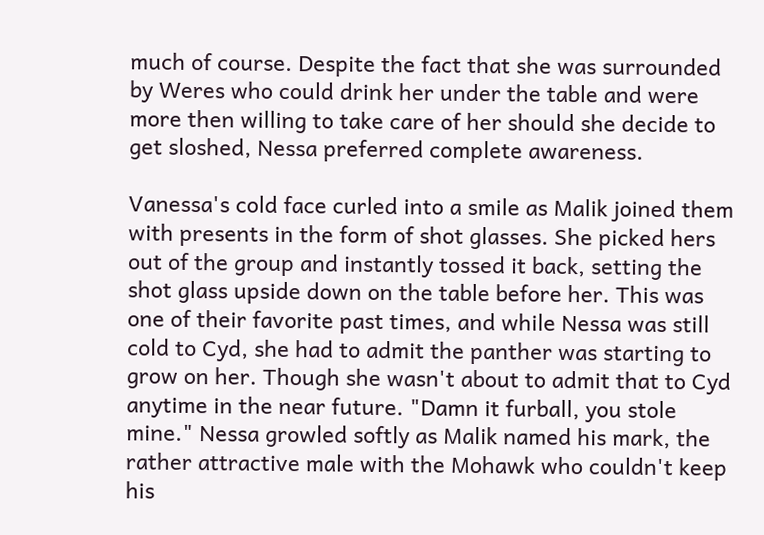much of course. Despite the fact that she was surrounded by Weres who could drink her under the table and were more then willing to take care of her should she decide to get sloshed, Nessa preferred complete awareness.

Vanessa's cold face curled into a smile as Malik joined them with presents in the form of shot glasses. She picked hers out of the group and instantly tossed it back, setting the shot glass upside down on the table before her. This was one of their favorite past times, and while Nessa was still cold to Cyd, she had to admit the panther was starting to grow on her. Though she wasn't about to admit that to Cyd anytime in the near future. "Damn it furball, you stole mine." Nessa growled softly as Malik named his mark, the rather attractive male with the Mohawk who couldn't keep his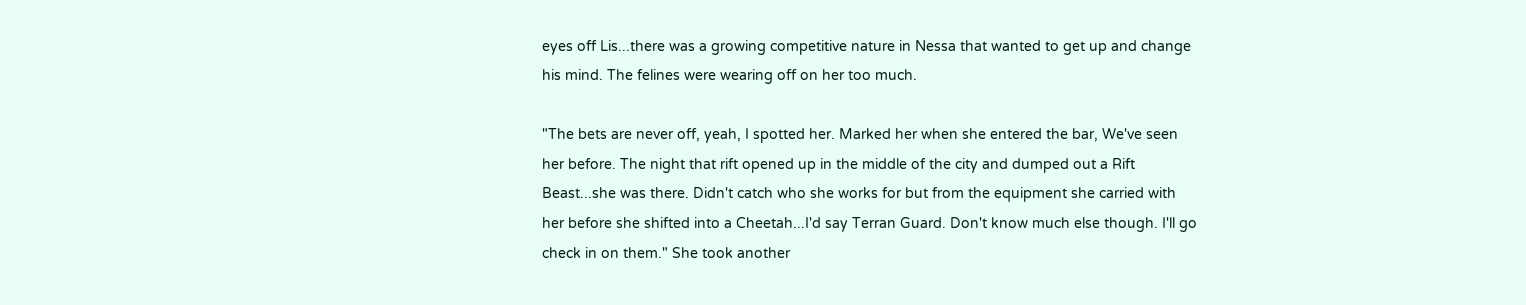eyes off Lis...there was a growing competitive nature in Nessa that wanted to get up and change his mind. The felines were wearing off on her too much.

"The bets are never off, yeah, I spotted her. Marked her when she entered the bar, We've seen her before. The night that rift opened up in the middle of the city and dumped out a Rift Beast...she was there. Didn't catch who she works for but from the equipment she carried with her before she shifted into a Cheetah...I'd say Terran Guard. Don't know much else though. I'll go check in on them." She took another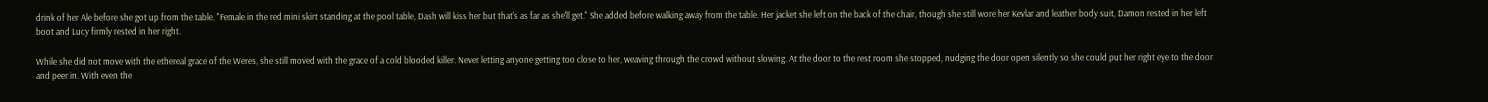drink of her Ale before she got up from the table. "Female in the red mini skirt standing at the pool table, Dash will kiss her but that's as far as she'll get." She added before walking away from the table. Her jacket she left on the back of the chair, though she still wore her Kevlar and leather body suit, Damon rested in her left boot and Lucy firmly rested in her right.

While she did not move with the ethereal grace of the Weres, she still moved with the grace of a cold blooded killer. Never letting anyone getting too close to her, weaving through the crowd without slowing. At the door to the rest room she stopped, nudging the door open silently so she could put her right eye to the door and peer in. With even the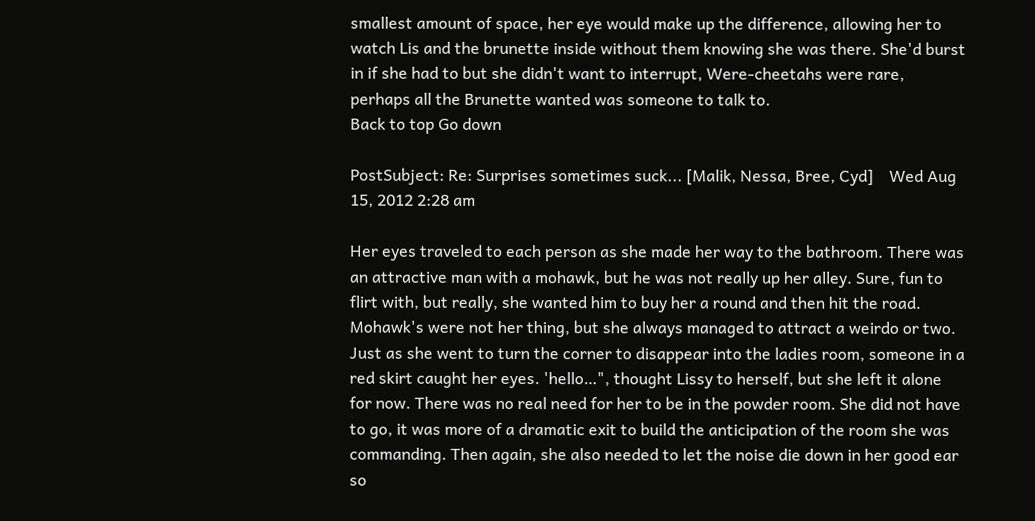smallest amount of space, her eye would make up the difference, allowing her to watch Lis and the brunette inside without them knowing she was there. She'd burst in if she had to but she didn't want to interrupt, Were-cheetahs were rare, perhaps all the Brunette wanted was someone to talk to.
Back to top Go down

PostSubject: Re: Surprises sometimes suck... [Malik, Nessa, Bree, Cyd]    Wed Aug 15, 2012 2:28 am

Her eyes traveled to each person as she made her way to the bathroom. There was an attractive man with a mohawk, but he was not really up her alley. Sure, fun to flirt with, but really, she wanted him to buy her a round and then hit the road. Mohawk's were not her thing, but she always managed to attract a weirdo or two. Just as she went to turn the corner to disappear into the ladies room, someone in a red skirt caught her eyes. 'hello…", thought Lissy to herself, but she left it alone for now. There was no real need for her to be in the powder room. She did not have to go, it was more of a dramatic exit to build the anticipation of the room she was commanding. Then again, she also needed to let the noise die down in her good ear so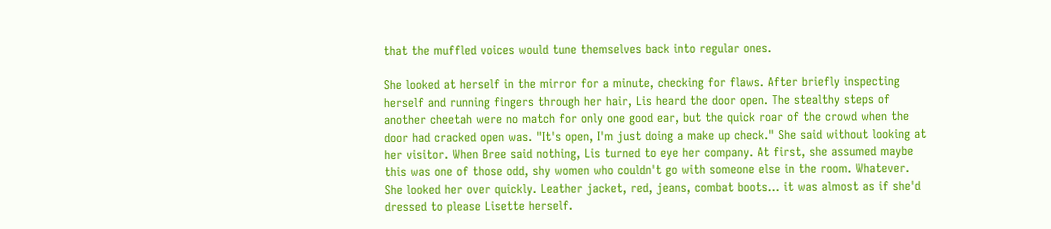that the muffled voices would tune themselves back into regular ones.

She looked at herself in the mirror for a minute, checking for flaws. After briefly inspecting herself and running fingers through her hair, Lis heard the door open. The stealthy steps of another cheetah were no match for only one good ear, but the quick roar of the crowd when the door had cracked open was. "It's open, I'm just doing a make up check." She said without looking at her visitor. When Bree said nothing, Lis turned to eye her company. At first, she assumed maybe this was one of those odd, shy women who couldn't go with someone else in the room. Whatever. She looked her over quickly. Leather jacket, red, jeans, combat boots… it was almost as if she'd dressed to please Lisette herself.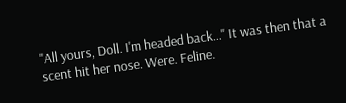"All yours, Doll. I'm headed back…" It was then that a scent hit her nose. Were. Feline.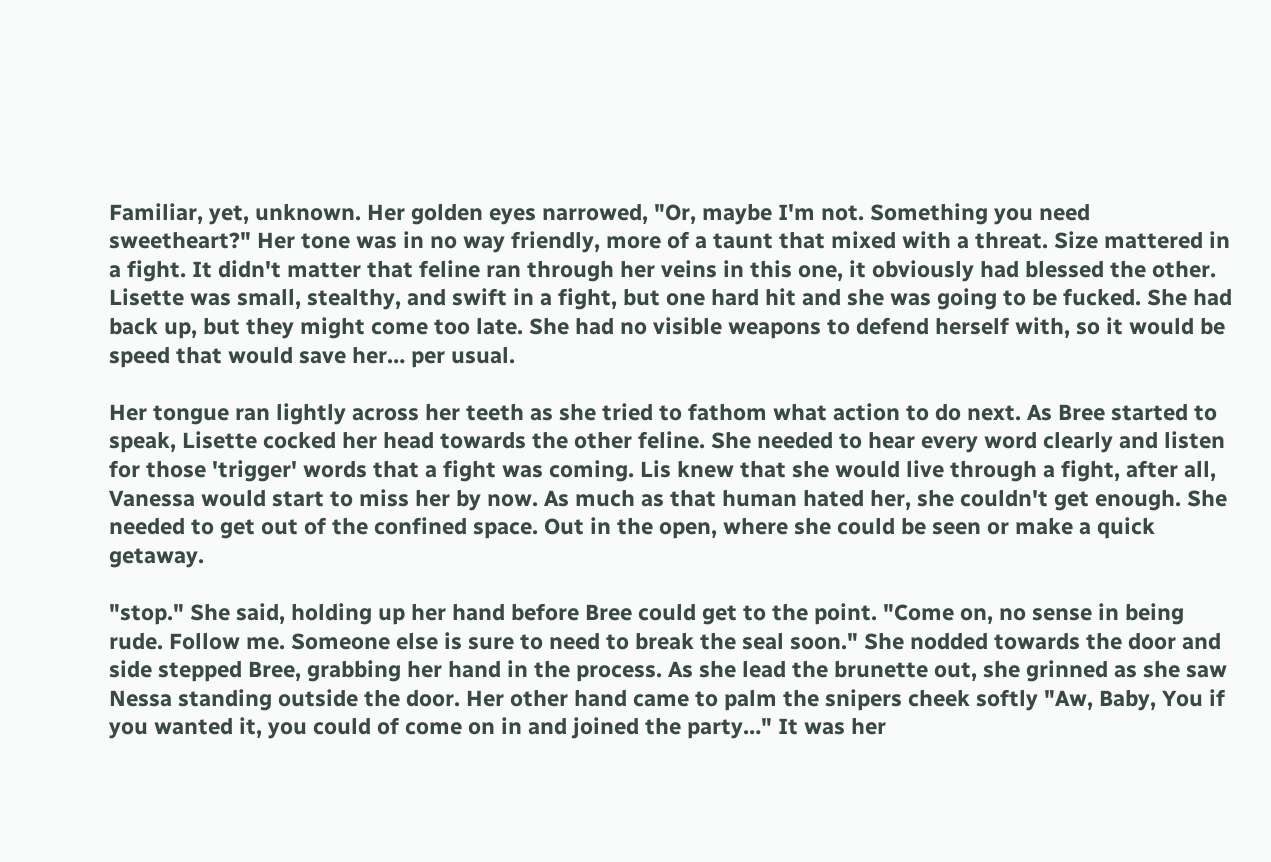Familiar, yet, unknown. Her golden eyes narrowed, "Or, maybe I'm not. Something you need sweetheart?" Her tone was in no way friendly, more of a taunt that mixed with a threat. Size mattered in a fight. It didn't matter that feline ran through her veins in this one, it obviously had blessed the other. Lisette was small, stealthy, and swift in a fight, but one hard hit and she was going to be fucked. She had back up, but they might come too late. She had no visible weapons to defend herself with, so it would be speed that would save her… per usual.

Her tongue ran lightly across her teeth as she tried to fathom what action to do next. As Bree started to speak, Lisette cocked her head towards the other feline. She needed to hear every word clearly and listen for those 'trigger' words that a fight was coming. Lis knew that she would live through a fight, after all, Vanessa would start to miss her by now. As much as that human hated her, she couldn't get enough. She needed to get out of the confined space. Out in the open, where she could be seen or make a quick getaway.

"stop." She said, holding up her hand before Bree could get to the point. "Come on, no sense in being rude. Follow me. Someone else is sure to need to break the seal soon." She nodded towards the door and side stepped Bree, grabbing her hand in the process. As she lead the brunette out, she grinned as she saw Nessa standing outside the door. Her other hand came to palm the snipers cheek softly "Aw, Baby, You if you wanted it, you could of come on in and joined the party…" It was her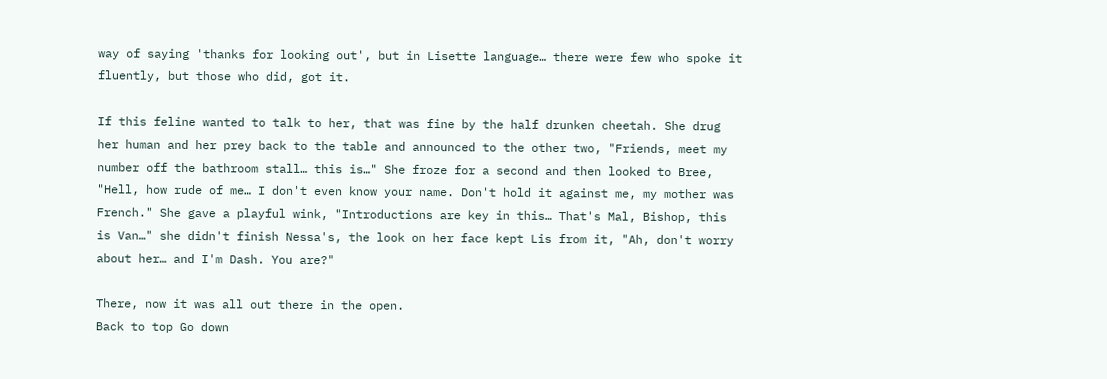way of saying 'thanks for looking out', but in Lisette language… there were few who spoke it fluently, but those who did, got it.

If this feline wanted to talk to her, that was fine by the half drunken cheetah. She drug her human and her prey back to the table and announced to the other two, "Friends, meet my number off the bathroom stall… this is…" She froze for a second and then looked to Bree, "Hell, how rude of me… I don't even know your name. Don't hold it against me, my mother was French." She gave a playful wink, "Introductions are key in this… That's Mal, Bishop, this is Van…" she didn't finish Nessa's, the look on her face kept Lis from it, "Ah, don't worry about her… and I'm Dash. You are?"

There, now it was all out there in the open.
Back to top Go down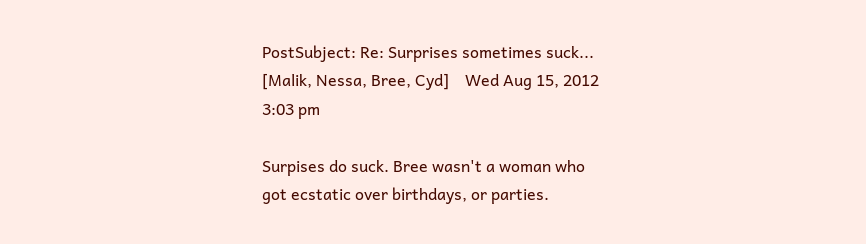PostSubject: Re: Surprises sometimes suck... [Malik, Nessa, Bree, Cyd]    Wed Aug 15, 2012 3:03 pm

Surpises do suck. Bree wasn't a woman who got ecstatic over birthdays, or parties.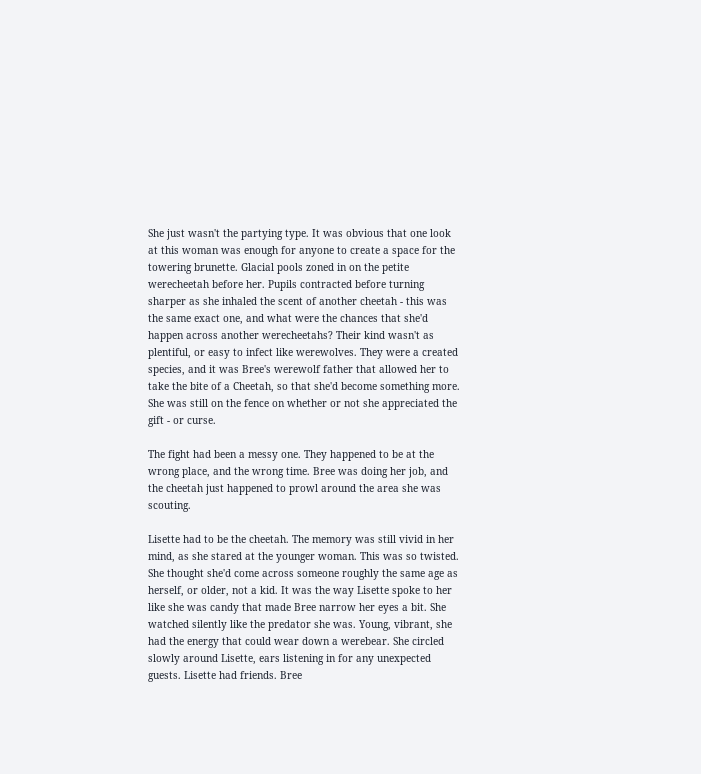She just wasn't the partying type. It was obvious that one look at this woman was enough for anyone to create a space for the towering brunette. Glacial pools zoned in on the petite werecheetah before her. Pupils contracted before turning sharper as she inhaled the scent of another cheetah - this was the same exact one, and what were the chances that she'd happen across another werecheetahs? Their kind wasn't as plentiful, or easy to infect like werewolves. They were a created species, and it was Bree's werewolf father that allowed her to take the bite of a Cheetah, so that she'd become something more. She was still on the fence on whether or not she appreciated the gift - or curse.

The fight had been a messy one. They happened to be at the wrong place, and the wrong time. Bree was doing her job, and the cheetah just happened to prowl around the area she was scouting.

Lisette had to be the cheetah. The memory was still vivid in her mind, as she stared at the younger woman. This was so twisted. She thought she'd come across someone roughly the same age as herself, or older, not a kid. It was the way Lisette spoke to her like she was candy that made Bree narrow her eyes a bit. She watched silently like the predator she was. Young, vibrant, she had the energy that could wear down a werebear. She circled slowly around Lisette, ears listening in for any unexpected guests. Lisette had friends. Bree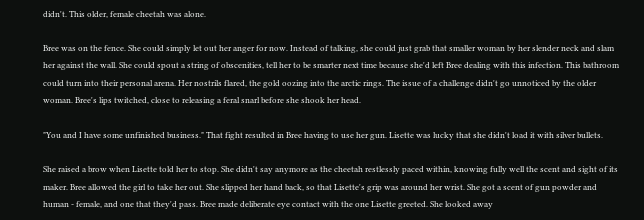didn't. This older, female cheetah was alone.

Bree was on the fence. She could simply let out her anger for now. Instead of talking, she could just grab that smaller woman by her slender neck and slam her against the wall. She could spout a string of obscenities, tell her to be smarter next time because she'd left Bree dealing with this infection. This bathroom could turn into their personal arena. Her nostrils flared, the gold oozing into the arctic rings. The issue of a challenge didn't go unnoticed by the older woman. Bree's lips twitched, close to releasing a feral snarl before she shook her head.

"You and I have some unfinished business." That fight resulted in Bree having to use her gun. Lisette was lucky that she didn't load it with silver bullets.

She raised a brow when Lisette told her to stop. She didn't say anymore as the cheetah restlessly paced within, knowing fully well the scent and sight of its maker. Bree allowed the girl to take her out. She slipped her hand back, so that Lisette's grip was around her wrist. She got a scent of gun powder and human - female, and one that they'd pass. Bree made deliberate eye contact with the one Lisette greeted. She looked away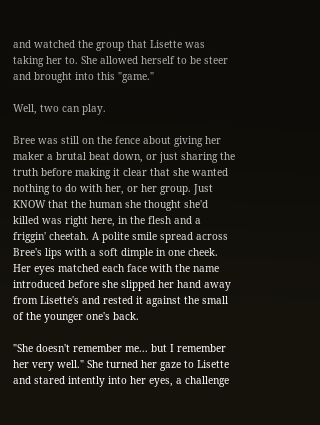and watched the group that Lisette was taking her to. She allowed herself to be steer and brought into this "game."

Well, two can play.

Bree was still on the fence about giving her maker a brutal beat down, or just sharing the truth before making it clear that she wanted nothing to do with her, or her group. Just KNOW that the human she thought she'd killed was right here, in the flesh and a friggin' cheetah. A polite smile spread across Bree's lips with a soft dimple in one cheek. Her eyes matched each face with the name introduced before she slipped her hand away from Lisette's and rested it against the small of the younger one's back.

"She doesn't remember me... but I remember her very well." She turned her gaze to Lisette and stared intently into her eyes, a challenge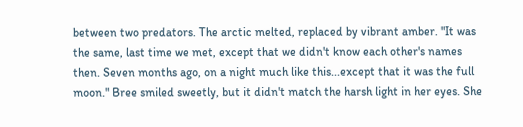between two predators. The arctic melted, replaced by vibrant amber. "It was the same, last time we met, except that we didn't know each other's names then. Seven months ago, on a night much like this...except that it was the full moon." Bree smiled sweetly, but it didn't match the harsh light in her eyes. She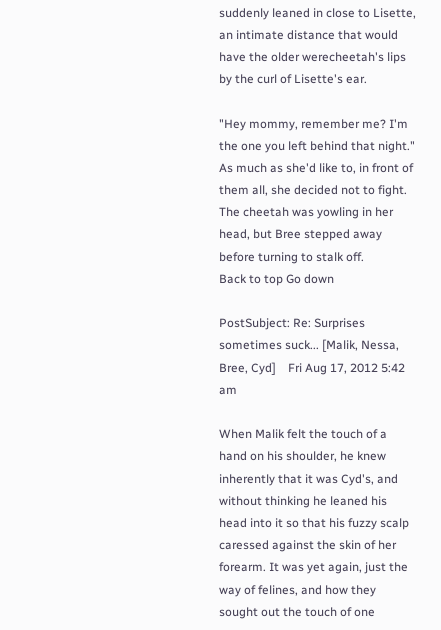suddenly leaned in close to Lisette, an intimate distance that would have the older werecheetah's lips by the curl of Lisette's ear.

"Hey mommy, remember me? I'm the one you left behind that night." As much as she'd like to, in front of them all, she decided not to fight. The cheetah was yowling in her head, but Bree stepped away before turning to stalk off.
Back to top Go down

PostSubject: Re: Surprises sometimes suck... [Malik, Nessa, Bree, Cyd]    Fri Aug 17, 2012 5:42 am

When Malik felt the touch of a hand on his shoulder, he knew inherently that it was Cyd's, and without thinking he leaned his head into it so that his fuzzy scalp caressed against the skin of her forearm. It was yet again, just the way of felines, and how they sought out the touch of one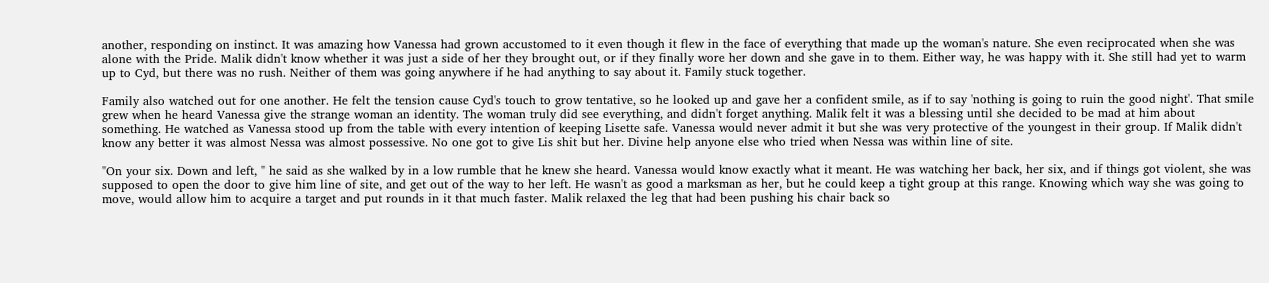another, responding on instinct. It was amazing how Vanessa had grown accustomed to it even though it flew in the face of everything that made up the woman's nature. She even reciprocated when she was alone with the Pride. Malik didn't know whether it was just a side of her they brought out, or if they finally wore her down and she gave in to them. Either way, he was happy with it. She still had yet to warm up to Cyd, but there was no rush. Neither of them was going anywhere if he had anything to say about it. Family stuck together.

Family also watched out for one another. He felt the tension cause Cyd's touch to grow tentative, so he looked up and gave her a confident smile, as if to say 'nothing is going to ruin the good night'. That smile grew when he heard Vanessa give the strange woman an identity. The woman truly did see everything, and didn't forget anything. Malik felt it was a blessing until she decided to be mad at him about something. He watched as Vanessa stood up from the table with every intention of keeping Lisette safe. Vanessa would never admit it but she was very protective of the youngest in their group. If Malik didn't know any better it was almost Nessa was almost possessive. No one got to give Lis shit but her. Divine help anyone else who tried when Nessa was within line of site.

"On your six. Down and left, " he said as she walked by in a low rumble that he knew she heard. Vanessa would know exactly what it meant. He was watching her back, her six, and if things got violent, she was supposed to open the door to give him line of site, and get out of the way to her left. He wasn't as good a marksman as her, but he could keep a tight group at this range. Knowing which way she was going to move, would allow him to acquire a target and put rounds in it that much faster. Malik relaxed the leg that had been pushing his chair back so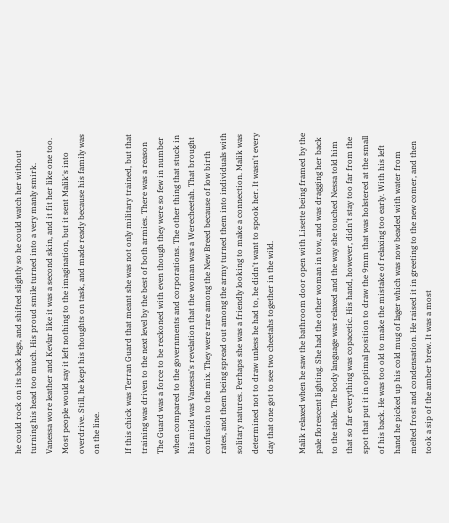he could rock on its back legs, and shifted slightly so he could watch her without turning his head too much. His proud smile turned into a very manly smirk. Vanessa wore leather and Kevlar like it was a second skin, and it fit her like one too. Most people would say it left nothing to the imagination, but it sent Malik's into overdrive. Still, he kept his thoughts on task, and made ready because his family was on the line.

If this chick was Terran Guard that meant she was not only military trained, but that training was driven to the next level by the best of both armies. There was a reason The Guard was a force to be reckoned with even though they were so few in number when compared to the governments and corporations. The other thing that stuck in his mind was Vanessa's revelation that the woman was a Werecheetah. That brought confusion to the mix. They were rare among the New Breed because of low birth rates, and them being spread out among the army turned them into individuals with solitary natures. Perhaps she was a friendly looking to make a connection. Malik was determined not to draw unless he had to, he didn't want to spook her. It wasn't every day that one got to see two cheetahs together in the wild.

Malik relaxed when he saw the bathroom door open with Lisette being framed by the pale florescent lighting. She had the other woman in tow, and was dragging her back to the table. The body language was relaxed and the way she touched Nessa told him that so far everything was copacetic. His hand, however, didn't stay too far from the spot that put it in optimal position to draw the 9mm that was holstered at the small of his back. He was too old to make the mistake of relaxing too early. With his left hand he picked up his cold mug of lager which was now beaded with water from melted frost and condensation. He raised it in greeting to the new comer, and then took a sip of the amber brew. It was a most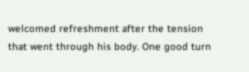welcomed refreshment after the tension that went through his body. One good turn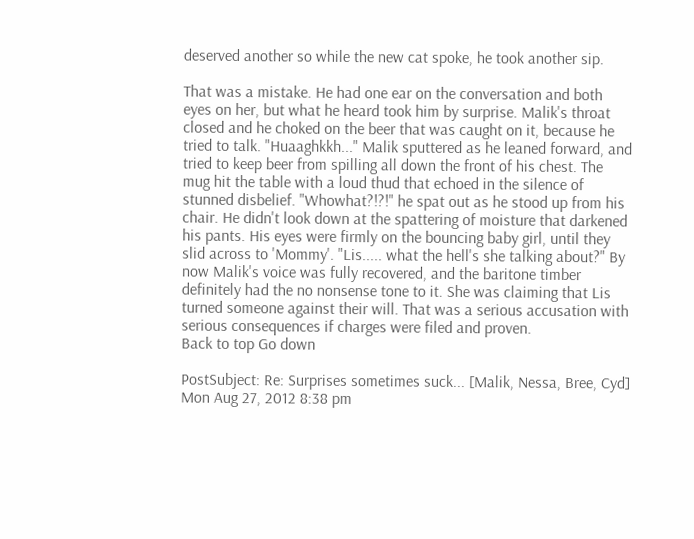deserved another so while the new cat spoke, he took another sip.

That was a mistake. He had one ear on the conversation and both eyes on her, but what he heard took him by surprise. Malik's throat closed and he choked on the beer that was caught on it, because he tried to talk. "Huaaghkkh..." Malik sputtered as he leaned forward, and tried to keep beer from spilling all down the front of his chest. The mug hit the table with a loud thud that echoed in the silence of stunned disbelief. "Whowhat?!?!" he spat out as he stood up from his chair. He didn't look down at the spattering of moisture that darkened his pants. His eyes were firmly on the bouncing baby girl, until they slid across to 'Mommy'. "Lis..... what the hell's she talking about?" By now Malik's voice was fully recovered, and the baritone timber definitely had the no nonsense tone to it. She was claiming that Lis turned someone against their will. That was a serious accusation with serious consequences if charges were filed and proven.
Back to top Go down

PostSubject: Re: Surprises sometimes suck... [Malik, Nessa, Bree, Cyd]    Mon Aug 27, 2012 8:38 pm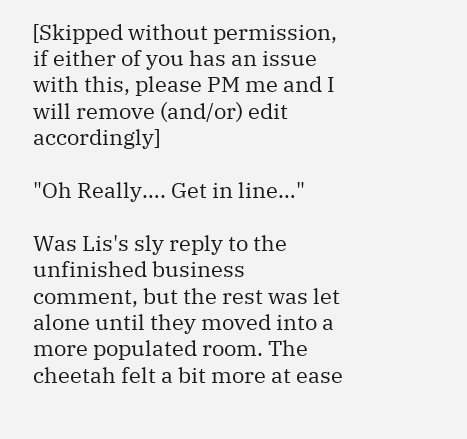[Skipped without permission, if either of you has an issue with this, please PM me and I will remove (and/or) edit accordingly]

"Oh Really…. Get in line…"

Was Lis's sly reply to the unfinished business comment, but the rest was let alone until they moved into a more populated room. The cheetah felt a bit more at ease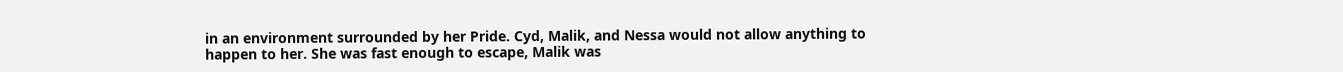in an environment surrounded by her Pride. Cyd, Malik, and Nessa would not allow anything to happen to her. She was fast enough to escape, Malik was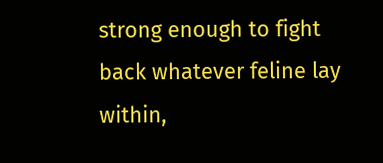strong enough to fight back whatever feline lay within,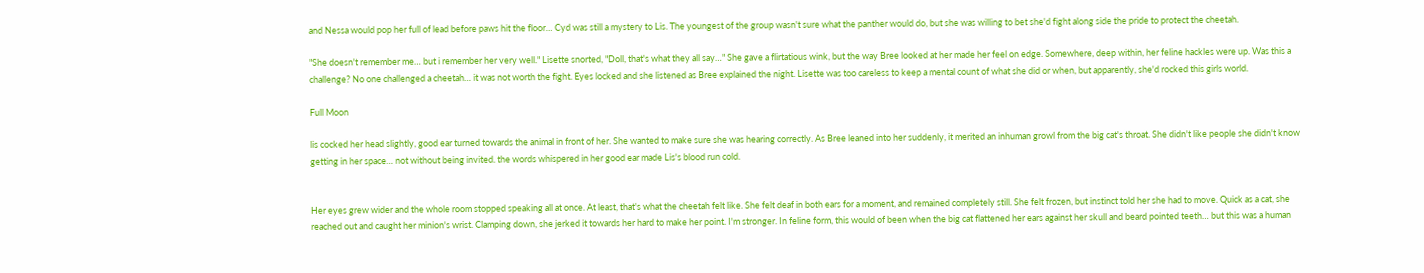and Nessa would pop her full of lead before paws hit the floor… Cyd was still a mystery to Lis. The youngest of the group wasn't sure what the panther would do, but she was willing to bet she'd fight along side the pride to protect the cheetah.

"She doesn't remember me… but i remember her very well." Lisette snorted, "Doll, that's what they all say…" She gave a flirtatious wink, but the way Bree looked at her made her feel on edge. Somewhere, deep within, her feline hackles were up. Was this a challenge? No one challenged a cheetah… it was not worth the fight. Eyes locked and she listened as Bree explained the night. Lisette was too careless to keep a mental count of what she did or when, but apparently, she'd rocked this girls world.

Full Moon

lis cocked her head slightly, good ear turned towards the animal in front of her. She wanted to make sure she was hearing correctly. As Bree leaned into her suddenly, it merited an inhuman growl from the big cat's throat. She didn't like people she didn't know getting in her space… not without being invited. the words whispered in her good ear made Lis's blood run cold.


Her eyes grew wider and the whole room stopped speaking all at once. At least, that's what the cheetah felt like. She felt deaf in both ears for a moment, and remained completely still. She felt frozen, but instinct told her she had to move. Quick as a cat, she reached out and caught her minion's wrist. Clamping down, she jerked it towards her hard to make her point. I'm stronger. In feline form, this would of been when the big cat flattened her ears against her skull and beard pointed teeth… but this was a human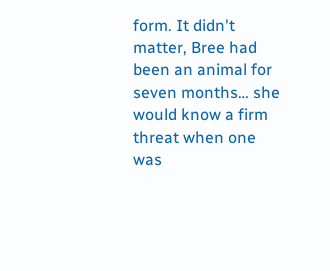form. It didn't matter, Bree had been an animal for seven months… she would know a firm threat when one was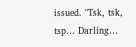issued. "Tsk, tsk, tsp… Darling…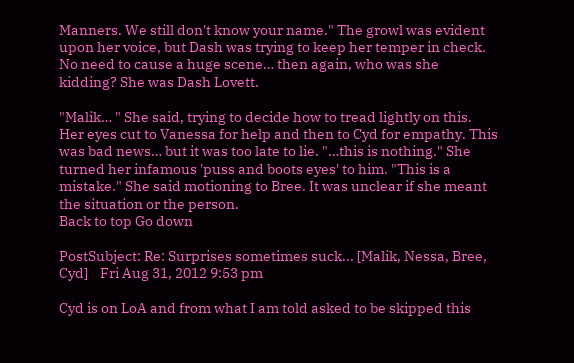Manners. We still don't know your name." The growl was evident upon her voice, but Dash was trying to keep her temper in check. No need to cause a huge scene… then again, who was she kidding? She was Dash Lovett.

"Malik… " She said, trying to decide how to tread lightly on this. Her eyes cut to Vanessa for help and then to Cyd for empathy. This was bad news… but it was too late to lie. "…this is nothing." She turned her infamous 'puss and boots eyes' to him. "This is a mistake." She said motioning to Bree. It was unclear if she meant the situation or the person.
Back to top Go down

PostSubject: Re: Surprises sometimes suck... [Malik, Nessa, Bree, Cyd]    Fri Aug 31, 2012 9:53 pm

Cyd is on LoA and from what I am told asked to be skipped this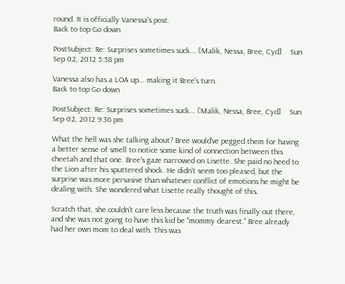round. It is officially Vanessa's post.
Back to top Go down

PostSubject: Re: Surprises sometimes suck... [Malik, Nessa, Bree, Cyd]    Sun Sep 02, 2012 5:58 pm

Vanessa also has a LOA up... making it Bree's turn.
Back to top Go down

PostSubject: Re: Surprises sometimes suck... [Malik, Nessa, Bree, Cyd]    Sun Sep 02, 2012 9:36 pm

What the hell was she talking about? Bree would've pegged them for having a better sense of smell to notice some kind of connection between this cheetah and that one. Bree's gaze narrowed on Lisette. She paid no heed to the Lion after his sputtered shock. He didn't seem too pleased, but the surprise was more pervasive than whatever conflict of emotions he might be dealing with. She wondered what Lisette really thought of this.

Scratch that, she couldn't care less because the truth was finally out there, and she was not going to have this kid be "mommy dearest." Bree already had her own mom to deal with. This was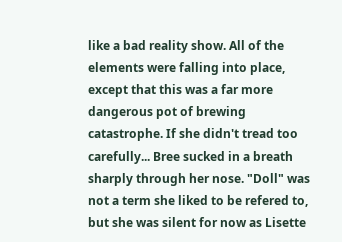like a bad reality show. All of the elements were falling into place, except that this was a far more dangerous pot of brewing catastrophe. If she didn't tread too carefully... Bree sucked in a breath sharply through her nose. "Doll" was not a term she liked to be refered to, but she was silent for now as Lisette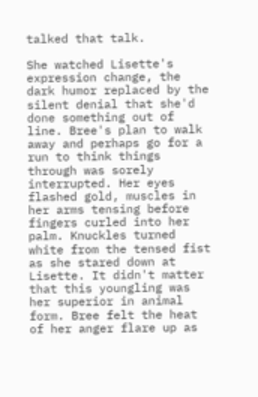talked that talk.

She watched Lisette's expression change, the dark humor replaced by the silent denial that she'd done something out of line. Bree's plan to walk away and perhaps go for a run to think things through was sorely interrupted. Her eyes flashed gold, muscles in her arms tensing before fingers curled into her palm. Knuckles turned white from the tensed fist as she stared down at Lisette. It didn't matter that this youngling was her superior in animal form. Bree felt the heat of her anger flare up as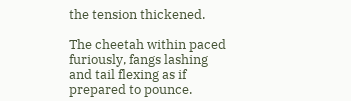the tension thickened.

The cheetah within paced furiously, fangs lashing and tail flexing as if prepared to pounce.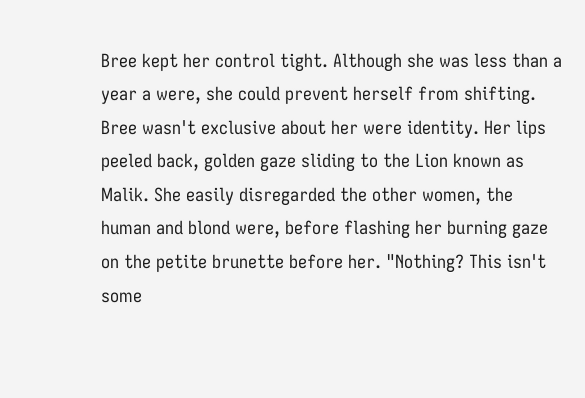Bree kept her control tight. Although she was less than a year a were, she could prevent herself from shifting. Bree wasn't exclusive about her were identity. Her lips peeled back, golden gaze sliding to the Lion known as Malik. She easily disregarded the other women, the human and blond were, before flashing her burning gaze on the petite brunette before her. "Nothing? This isn't some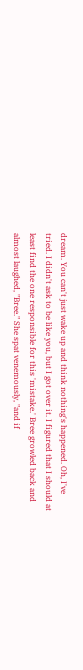dream. You can't just wake up and think nothing's happened. Oh, I've tried. I didn't ask to be like you, but I got over it. I figured that I should at least find the one responsible for this 'mistake.' Bree growled back and almost laughed, "Bree." She spat venemously, "and if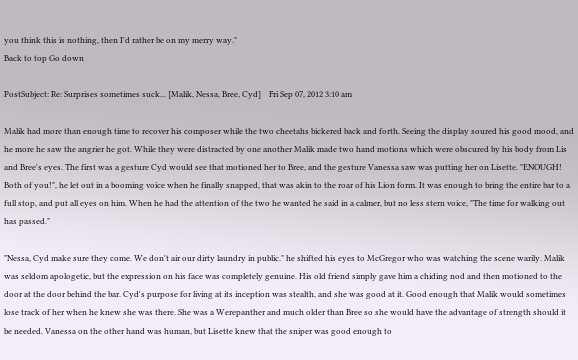you think this is nothing, then I'd rather be on my merry way."
Back to top Go down

PostSubject: Re: Surprises sometimes suck... [Malik, Nessa, Bree, Cyd]    Fri Sep 07, 2012 3:10 am

Malik had more than enough time to recover his composer while the two cheetahs bickered back and forth. Seeing the display soured his good mood, and he more he saw the angrier he got. While they were distracted by one another Malik made two hand motions which were obscured by his body from Lis and Bree's eyes. The first was a gesture Cyd would see that motioned her to Bree, and the gesture Vanessa saw was putting her on Lisette. "ENOUGH! Both of you!", he let out in a booming voice when he finally snapped, that was akin to the roar of his Lion form. It was enough to bring the entire bar to a full stop, and put all eyes on him. When he had the attention of the two he wanted he said in a calmer, but no less stern voice, "The time for walking out has passed."

"Nessa, Cyd make sure they come. We don't air our dirty laundry in public." he shifted his eyes to McGregor who was watching the scene warily. Malik was seldom apologetic, but the expression on his face was completely genuine. His old friend simply gave him a chiding nod and then motioned to the door at the door behind the bar. Cyd's purpose for living at its inception was stealth, and she was good at it. Good enough that Malik would sometimes lose track of her when he knew she was there. She was a Werepanther and much older than Bree so she would have the advantage of strength should it be needed. Vanessa on the other hand was human, but Lisette knew that the sniper was good enough to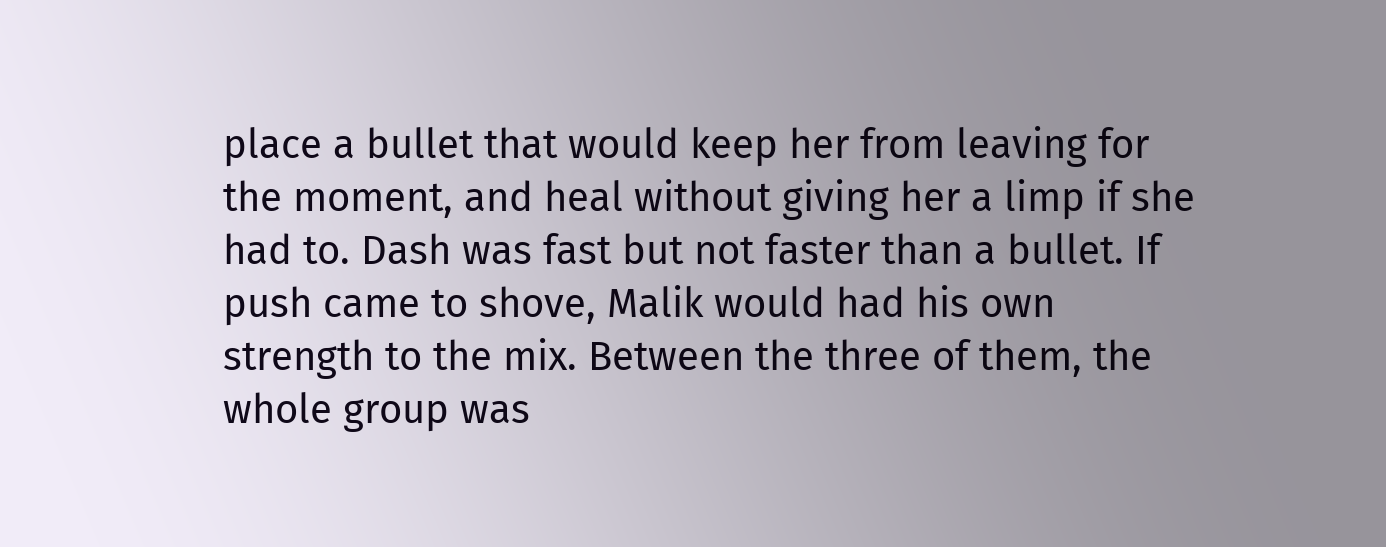place a bullet that would keep her from leaving for the moment, and heal without giving her a limp if she had to. Dash was fast but not faster than a bullet. If push came to shove, Malik would had his own strength to the mix. Between the three of them, the whole group was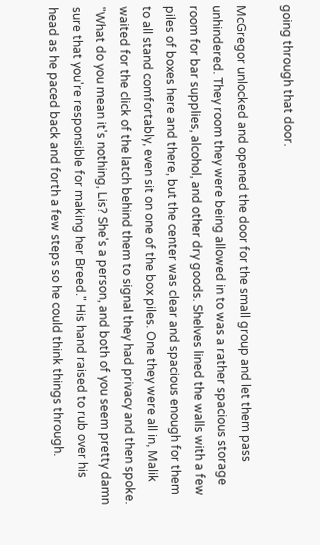going through that door.

McGregor unlocked and opened the door for the small group and let them pass unhindered. They room they were being allowed in to was a rather spacious storage room for bar supplies, alcohol, and other dry goods. Shelves lined the walls with a few piles of boxes here and there, but the center was clear and spacious enough for them to all stand comfortably, even sit on one of the box piles. One they were all in, Malik waited for the click of the latch behind them to signal they had privacy and then spoke. "What do you mean it's nothing, Lis? She's a person, and both of you seem pretty damn sure that you're responsible for making her Breed." His hand raised to rub over his head as he paced back and forth a few steps so he could think things through.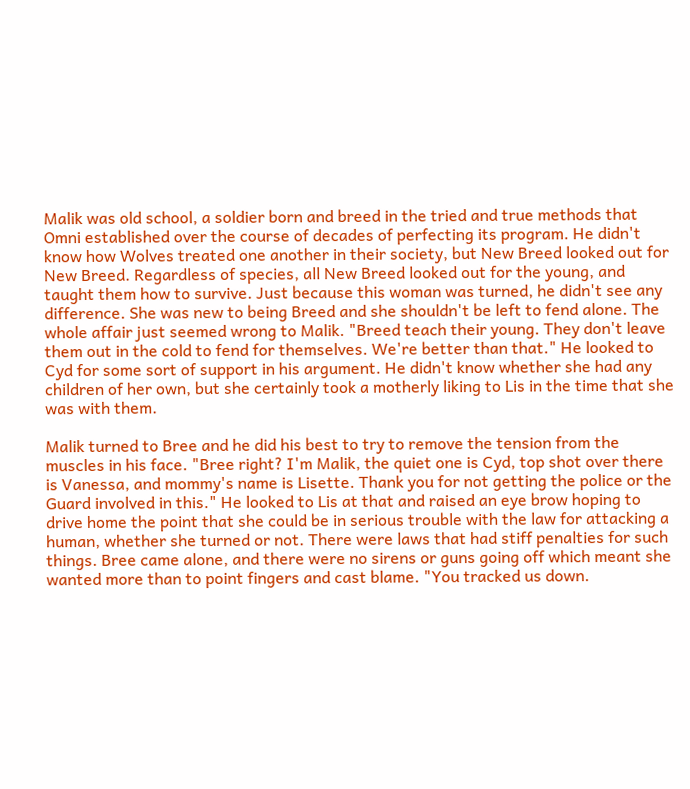Malik was old school, a soldier born and breed in the tried and true methods that Omni established over the course of decades of perfecting its program. He didn't know how Wolves treated one another in their society, but New Breed looked out for New Breed. Regardless of species, all New Breed looked out for the young, and taught them how to survive. Just because this woman was turned, he didn't see any difference. She was new to being Breed and she shouldn't be left to fend alone. The whole affair just seemed wrong to Malik. "Breed teach their young. They don't leave them out in the cold to fend for themselves. We're better than that." He looked to Cyd for some sort of support in his argument. He didn't know whether she had any children of her own, but she certainly took a motherly liking to Lis in the time that she was with them.

Malik turned to Bree and he did his best to try to remove the tension from the muscles in his face. "Bree right? I'm Malik, the quiet one is Cyd, top shot over there is Vanessa, and mommy's name is Lisette. Thank you for not getting the police or the Guard involved in this." He looked to Lis at that and raised an eye brow hoping to drive home the point that she could be in serious trouble with the law for attacking a human, whether she turned or not. There were laws that had stiff penalties for such things. Bree came alone, and there were no sirens or guns going off which meant she wanted more than to point fingers and cast blame. "You tracked us down.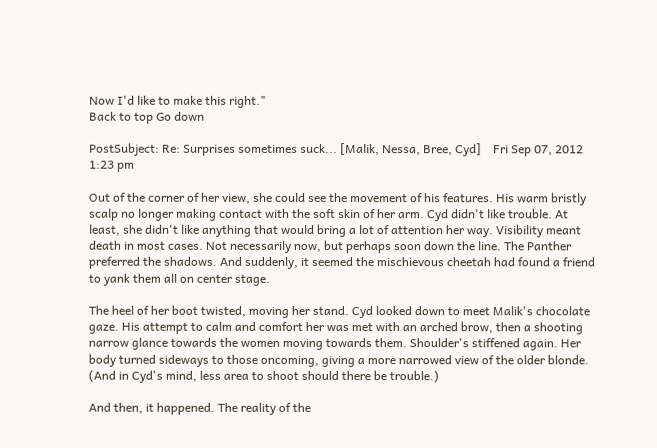Now I'd like to make this right."
Back to top Go down

PostSubject: Re: Surprises sometimes suck... [Malik, Nessa, Bree, Cyd]    Fri Sep 07, 2012 1:23 pm

Out of the corner of her view, she could see the movement of his features. His warm bristly scalp no longer making contact with the soft skin of her arm. Cyd didn't like trouble. At least, she didn't like anything that would bring a lot of attention her way. Visibility meant death in most cases. Not necessarily now, but perhaps soon down the line. The Panther preferred the shadows. And suddenly, it seemed the mischievous cheetah had found a friend to yank them all on center stage.

The heel of her boot twisted, moving her stand. Cyd looked down to meet Malik's chocolate gaze. His attempt to calm and comfort her was met with an arched brow, then a shooting narrow glance towards the women moving towards them. Shoulder's stiffened again. Her body turned sideways to those oncoming, giving a more narrowed view of the older blonde. (And in Cyd's mind, less area to shoot should there be trouble.)

And then, it happened. The reality of the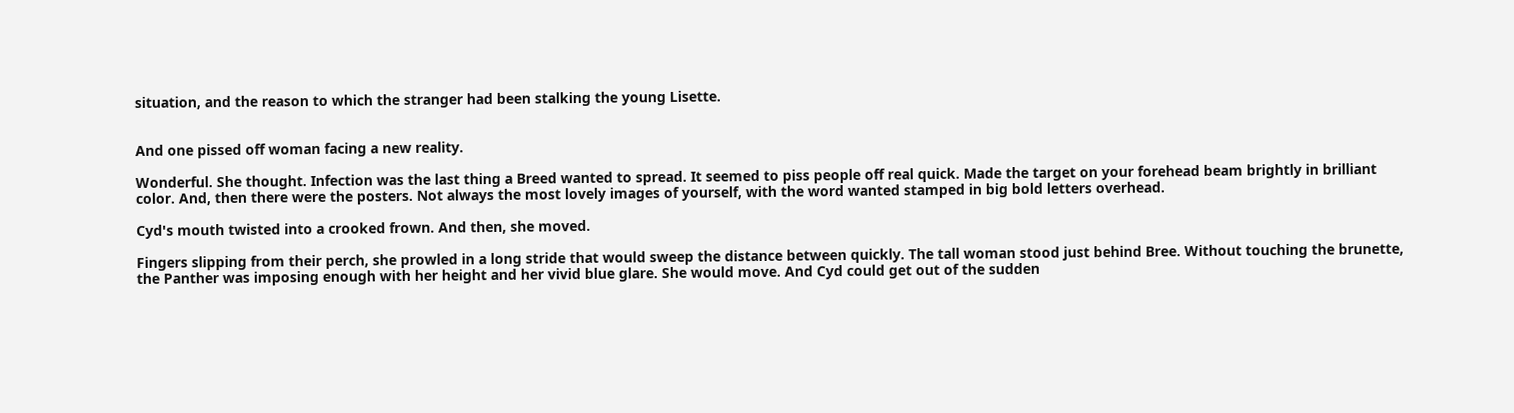situation, and the reason to which the stranger had been stalking the young Lisette.


And one pissed off woman facing a new reality.

Wonderful. She thought. Infection was the last thing a Breed wanted to spread. It seemed to piss people off real quick. Made the target on your forehead beam brightly in brilliant color. And, then there were the posters. Not always the most lovely images of yourself, with the word wanted stamped in big bold letters overhead.

Cyd's mouth twisted into a crooked frown. And then, she moved.

Fingers slipping from their perch, she prowled in a long stride that would sweep the distance between quickly. The tall woman stood just behind Bree. Without touching the brunette, the Panther was imposing enough with her height and her vivid blue glare. She would move. And Cyd could get out of the sudden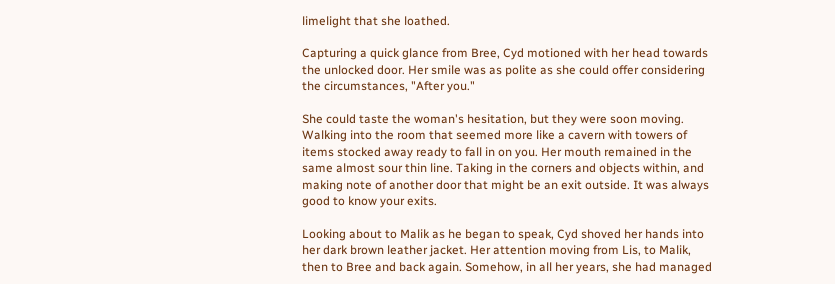limelight that she loathed.

Capturing a quick glance from Bree, Cyd motioned with her head towards the unlocked door. Her smile was as polite as she could offer considering the circumstances, "After you."

She could taste the woman's hesitation, but they were soon moving. Walking into the room that seemed more like a cavern with towers of items stocked away ready to fall in on you. Her mouth remained in the same almost sour thin line. Taking in the corners and objects within, and making note of another door that might be an exit outside. It was always good to know your exits.

Looking about to Malik as he began to speak, Cyd shoved her hands into her dark brown leather jacket. Her attention moving from Lis, to Malik, then to Bree and back again. Somehow, in all her years, she had managed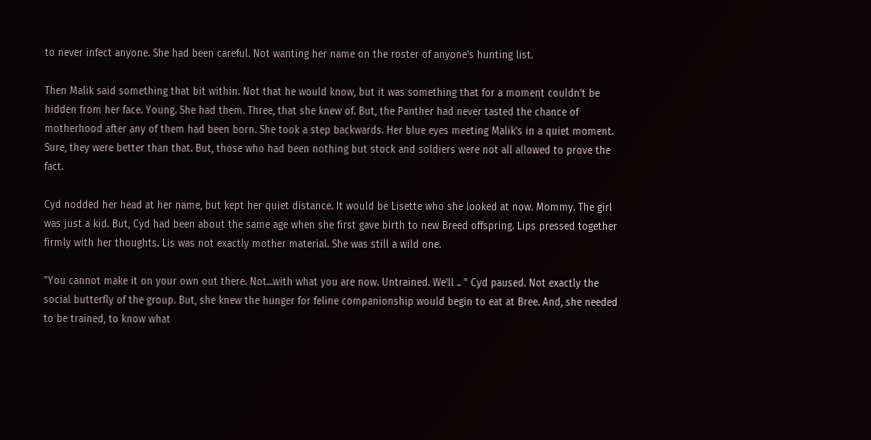to never infect anyone. She had been careful. Not wanting her name on the roster of anyone's hunting list.

Then Malik said something that bit within. Not that he would know, but it was something that for a moment couldn't be hidden from her face. Young. She had them. Three, that she knew of. But, the Panther had never tasted the chance of motherhood after any of them had been born. She took a step backwards. Her blue eyes meeting Malik's in a quiet moment. Sure, they were better than that. But, those who had been nothing but stock and soldiers were not all allowed to prove the fact.

Cyd nodded her head at her name, but kept her quiet distance. It would be Lisette who she looked at now. Mommy. The girl was just a kid. But, Cyd had been about the same age when she first gave birth to new Breed offspring. Lips pressed together firmly with her thoughts. Lis was not exactly mother material. She was still a wild one.

"You cannot make it on your own out there. Not...with what you are now. Untrained. We'll .. " Cyd paused. Not exactly the social butterfly of the group. But, she knew the hunger for feline companionship would begin to eat at Bree. And, she needed to be trained, to know what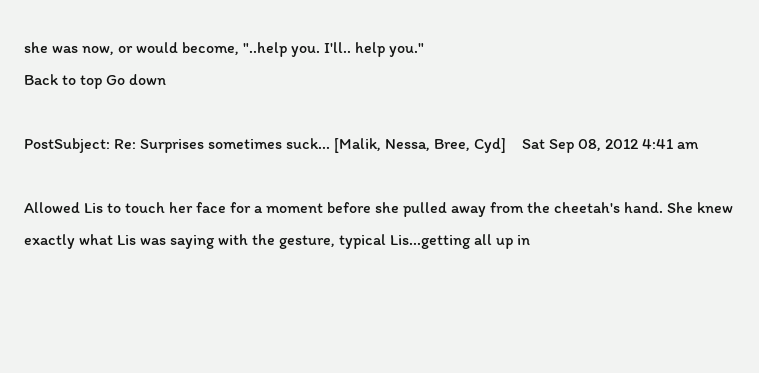she was now, or would become, "..help you. I'll.. help you."
Back to top Go down

PostSubject: Re: Surprises sometimes suck... [Malik, Nessa, Bree, Cyd]    Sat Sep 08, 2012 4:41 am

Allowed Lis to touch her face for a moment before she pulled away from the cheetah's hand. She knew exactly what Lis was saying with the gesture, typical Lis...getting all up in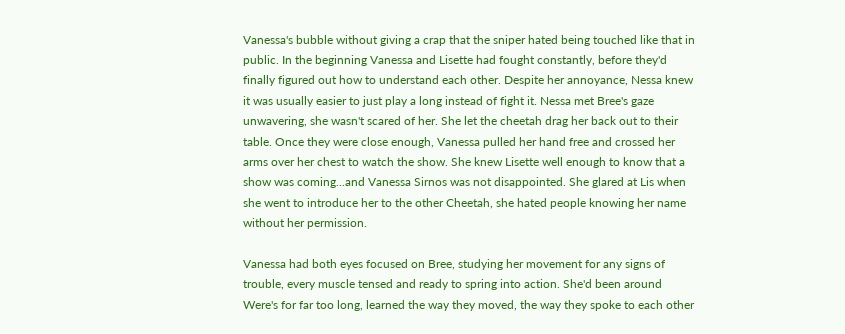Vanessa's bubble without giving a crap that the sniper hated being touched like that in public. In the beginning Vanessa and Lisette had fought constantly, before they'd finally figured out how to understand each other. Despite her annoyance, Nessa knew it was usually easier to just play a long instead of fight it. Nessa met Bree's gaze unwavering, she wasn't scared of her. She let the cheetah drag her back out to their table. Once they were close enough, Vanessa pulled her hand free and crossed her arms over her chest to watch the show. She knew Lisette well enough to know that a show was coming...and Vanessa Sirnos was not disappointed. She glared at Lis when she went to introduce her to the other Cheetah, she hated people knowing her name without her permission.

Vanessa had both eyes focused on Bree, studying her movement for any signs of trouble, every muscle tensed and ready to spring into action. She'd been around Were's for far too long, learned the way they moved, the way they spoke to each other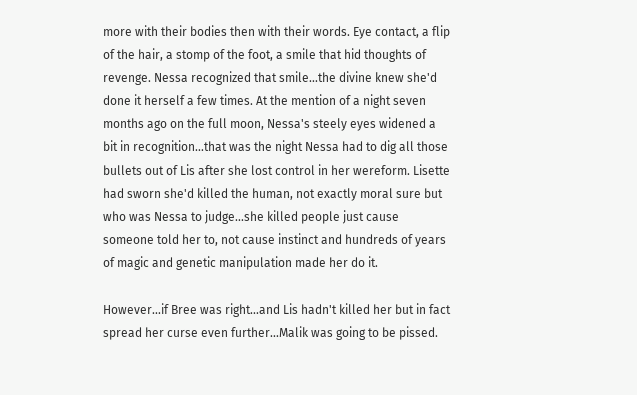more with their bodies then with their words. Eye contact, a flip of the hair, a stomp of the foot, a smile that hid thoughts of revenge. Nessa recognized that smile...the divine knew she'd done it herself a few times. At the mention of a night seven months ago on the full moon, Nessa's steely eyes widened a bit in recognition...that was the night Nessa had to dig all those bullets out of Lis after she lost control in her wereform. Lisette had sworn she'd killed the human, not exactly moral sure but who was Nessa to judge...she killed people just cause someone told her to, not cause instinct and hundreds of years of magic and genetic manipulation made her do it.

However...if Bree was right...and Lis hadn't killed her but in fact spread her curse even further...Malik was going to be pissed.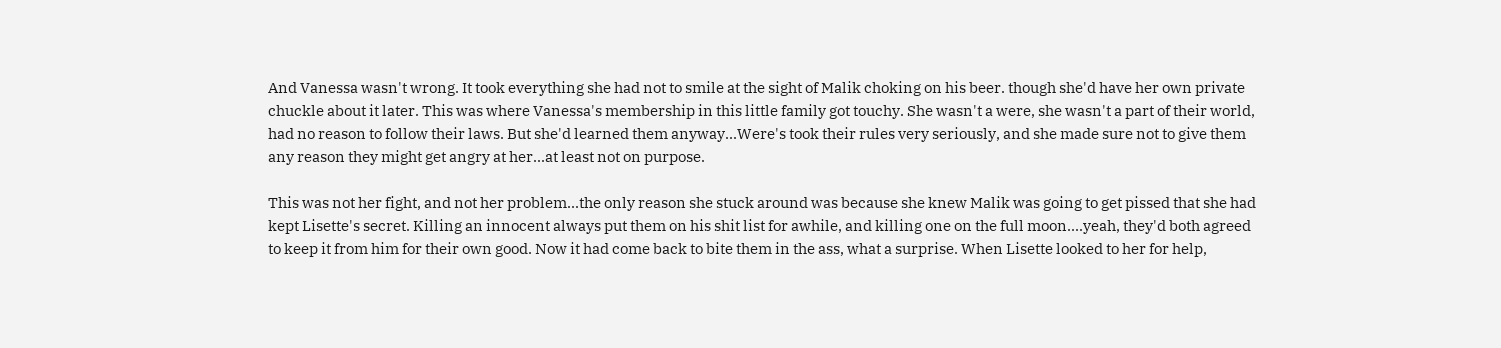And Vanessa wasn't wrong. It took everything she had not to smile at the sight of Malik choking on his beer. though she'd have her own private chuckle about it later. This was where Vanessa's membership in this little family got touchy. She wasn't a were, she wasn't a part of their world, had no reason to follow their laws. But she'd learned them anyway...Were's took their rules very seriously, and she made sure not to give them any reason they might get angry at her...at least not on purpose.

This was not her fight, and not her problem...the only reason she stuck around was because she knew Malik was going to get pissed that she had kept Lisette's secret. Killing an innocent always put them on his shit list for awhile, and killing one on the full moon....yeah, they'd both agreed to keep it from him for their own good. Now it had come back to bite them in the ass, what a surprise. When Lisette looked to her for help,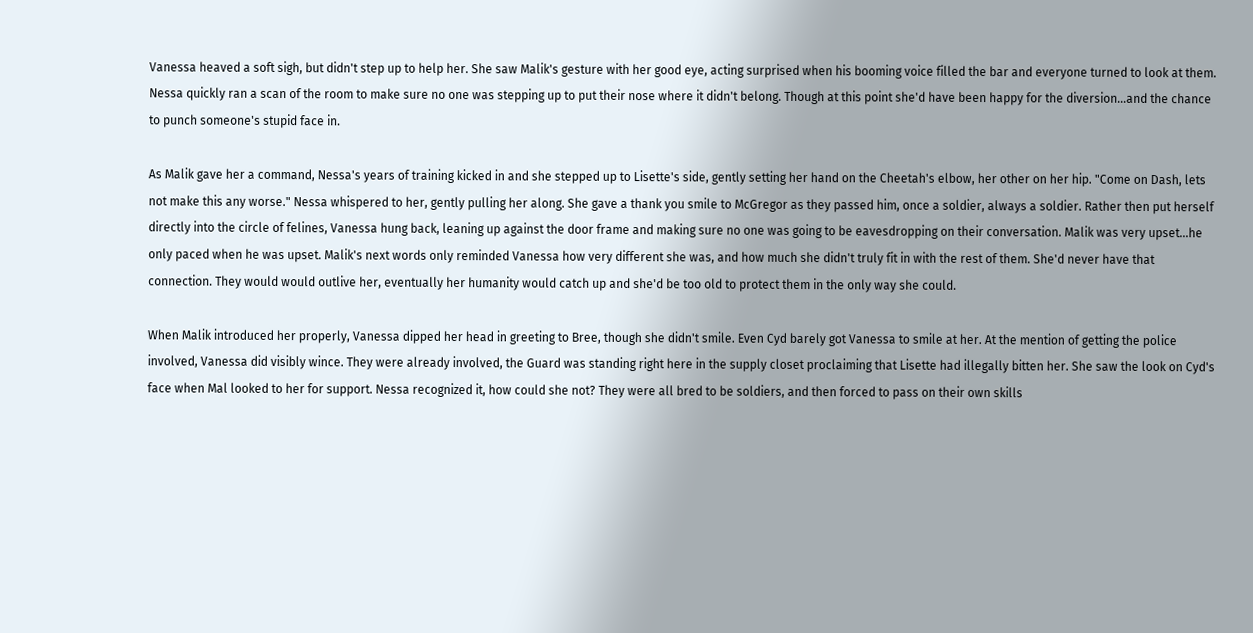Vanessa heaved a soft sigh, but didn't step up to help her. She saw Malik's gesture with her good eye, acting surprised when his booming voice filled the bar and everyone turned to look at them. Nessa quickly ran a scan of the room to make sure no one was stepping up to put their nose where it didn't belong. Though at this point she'd have been happy for the diversion...and the chance to punch someone's stupid face in.

As Malik gave her a command, Nessa's years of training kicked in and she stepped up to Lisette's side, gently setting her hand on the Cheetah's elbow, her other on her hip. "Come on Dash, lets not make this any worse." Nessa whispered to her, gently pulling her along. She gave a thank you smile to McGregor as they passed him, once a soldier, always a soldier. Rather then put herself directly into the circle of felines, Vanessa hung back, leaning up against the door frame and making sure no one was going to be eavesdropping on their conversation. Malik was very upset...he only paced when he was upset. Malik's next words only reminded Vanessa how very different she was, and how much she didn't truly fit in with the rest of them. She'd never have that connection. They would would outlive her, eventually her humanity would catch up and she'd be too old to protect them in the only way she could.

When Malik introduced her properly, Vanessa dipped her head in greeting to Bree, though she didn't smile. Even Cyd barely got Vanessa to smile at her. At the mention of getting the police involved, Vanessa did visibly wince. They were already involved, the Guard was standing right here in the supply closet proclaiming that Lisette had illegally bitten her. She saw the look on Cyd's face when Mal looked to her for support. Nessa recognized it, how could she not? They were all bred to be soldiers, and then forced to pass on their own skills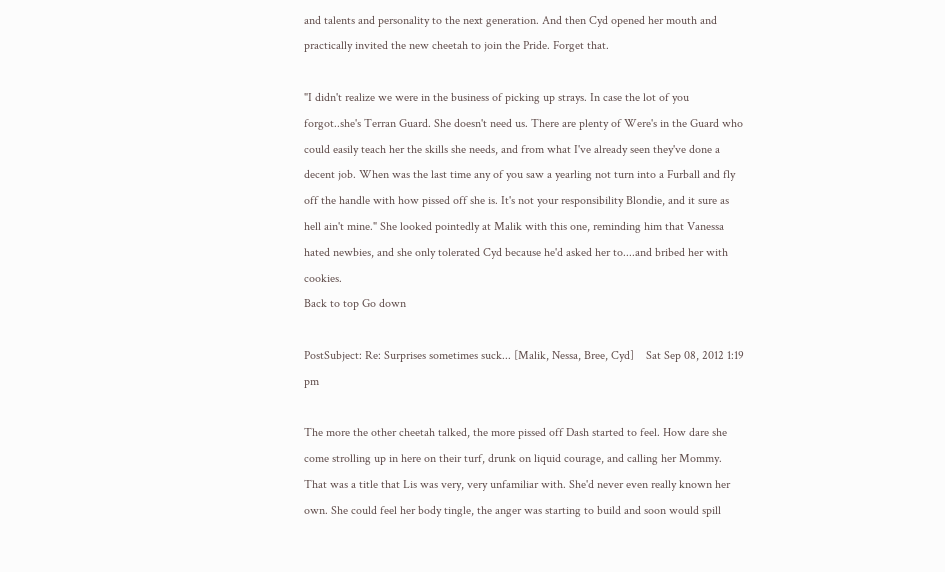and talents and personality to the next generation. And then Cyd opened her mouth and practically invited the new cheetah to join the Pride. Forget that.

"I didn't realize we were in the business of picking up strays. In case the lot of you forgot..she's Terran Guard. She doesn't need us. There are plenty of Were's in the Guard who could easily teach her the skills she needs, and from what I've already seen they've done a decent job. When was the last time any of you saw a yearling not turn into a Furball and fly off the handle with how pissed off she is. It's not your responsibility Blondie, and it sure as hell ain't mine." She looked pointedly at Malik with this one, reminding him that Vanessa hated newbies, and she only tolerated Cyd because he'd asked her to....and bribed her with cookies.
Back to top Go down

PostSubject: Re: Surprises sometimes suck... [Malik, Nessa, Bree, Cyd]    Sat Sep 08, 2012 1:19 pm

The more the other cheetah talked, the more pissed off Dash started to feel. How dare she come strolling up in here on their turf, drunk on liquid courage, and calling her Mommy. That was a title that Lis was very, very unfamiliar with. She'd never even really known her own. She could feel her body tingle, the anger was starting to build and soon would spill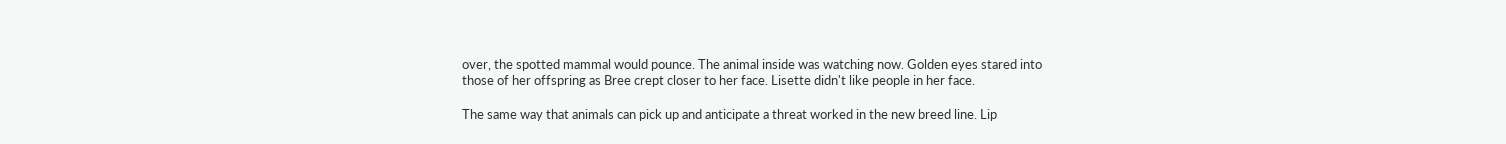over, the spotted mammal would pounce. The animal inside was watching now. Golden eyes stared into those of her offspring as Bree crept closer to her face. Lisette didn't like people in her face.

The same way that animals can pick up and anticipate a threat worked in the new breed line. Lip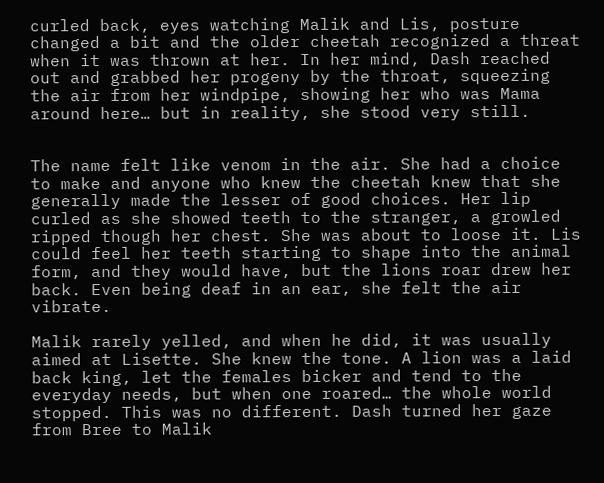curled back, eyes watching Malik and Lis, posture changed a bit and the older cheetah recognized a threat when it was thrown at her. In her mind, Dash reached out and grabbed her progeny by the throat, squeezing the air from her windpipe, showing her who was Mama around here… but in reality, she stood very still.


The name felt like venom in the air. She had a choice to make and anyone who knew the cheetah knew that she generally made the lesser of good choices. Her lip curled as she showed teeth to the stranger, a growled ripped though her chest. She was about to loose it. Lis could feel her teeth starting to shape into the animal form, and they would have, but the lions roar drew her back. Even being deaf in an ear, she felt the air vibrate.

Malik rarely yelled, and when he did, it was usually aimed at Lisette. She knew the tone. A lion was a laid back king, let the females bicker and tend to the everyday needs, but when one roared… the whole world stopped. This was no different. Dash turned her gaze from Bree to Malik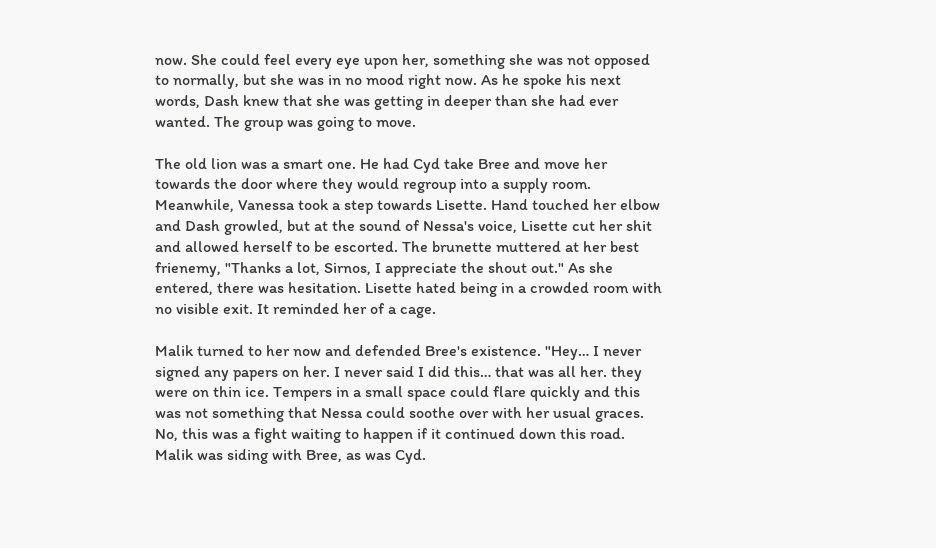now. She could feel every eye upon her, something she was not opposed to normally, but she was in no mood right now. As he spoke his next words, Dash knew that she was getting in deeper than she had ever wanted. The group was going to move.

The old lion was a smart one. He had Cyd take Bree and move her towards the door where they would regroup into a supply room. Meanwhile, Vanessa took a step towards Lisette. Hand touched her elbow and Dash growled, but at the sound of Nessa's voice, Lisette cut her shit and allowed herself to be escorted. The brunette muttered at her best frienemy, "Thanks a lot, Sirnos, I appreciate the shout out." As she entered, there was hesitation. Lisette hated being in a crowded room with no visible exit. It reminded her of a cage.

Malik turned to her now and defended Bree's existence. "Hey… I never signed any papers on her. I never said I did this… that was all her. they were on thin ice. Tempers in a small space could flare quickly and this was not something that Nessa could soothe over with her usual graces. No, this was a fight waiting to happen if it continued down this road. Malik was siding with Bree, as was Cyd.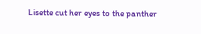Lisette cut her eyes to the panther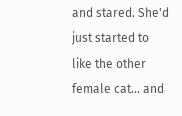and stared. She'd just started to like the other female cat… and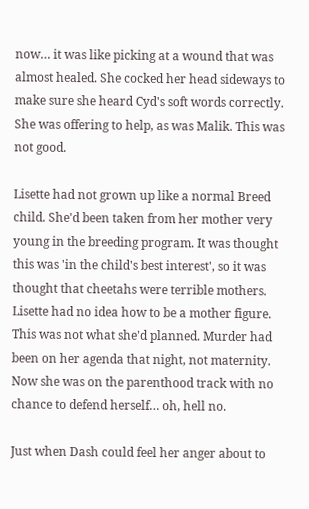now… it was like picking at a wound that was almost healed. She cocked her head sideways to make sure she heard Cyd's soft words correctly. She was offering to help, as was Malik. This was not good.

Lisette had not grown up like a normal Breed child. She'd been taken from her mother very young in the breeding program. It was thought this was 'in the child's best interest', so it was thought that cheetahs were terrible mothers. Lisette had no idea how to be a mother figure. This was not what she'd planned. Murder had been on her agenda that night, not maternity. Now she was on the parenthood track with no chance to defend herself… oh, hell no.

Just when Dash could feel her anger about to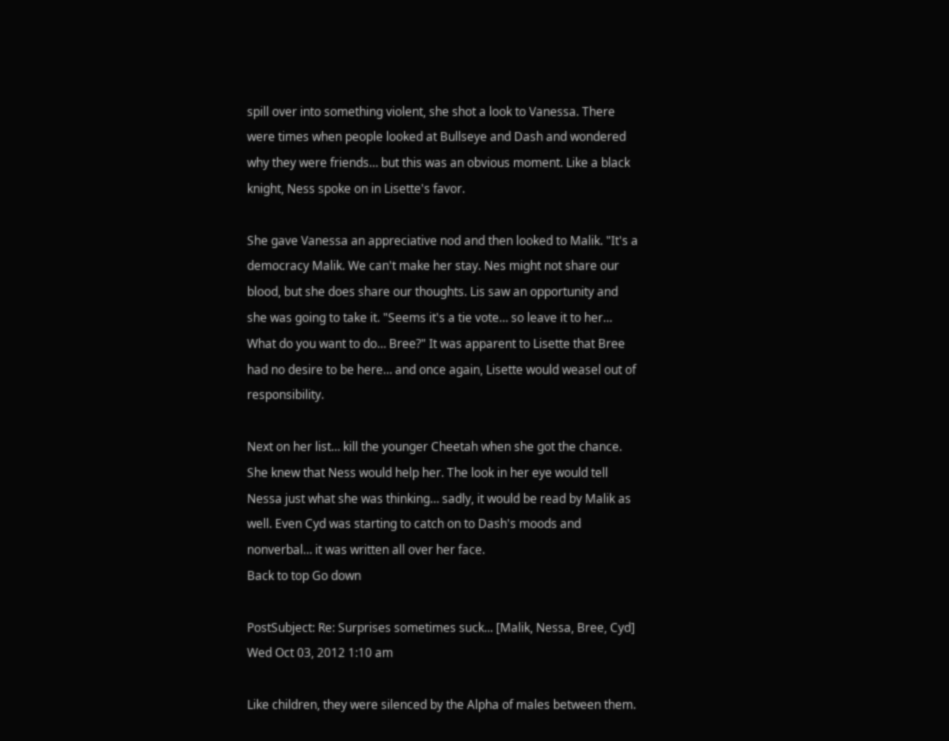spill over into something violent, she shot a look to Vanessa. There were times when people looked at Bullseye and Dash and wondered why they were friends… but this was an obvious moment. Like a black knight, Ness spoke on in Lisette's favor.

She gave Vanessa an appreciative nod and then looked to Malik. "It's a democracy Malik. We can't make her stay. Nes might not share our blood, but she does share our thoughts. Lis saw an opportunity and she was going to take it. "Seems it's a tie vote… so leave it to her… What do you want to do… Bree?" It was apparent to Lisette that Bree had no desire to be here… and once again, Lisette would weasel out of responsibility.

Next on her list… kill the younger Cheetah when she got the chance. She knew that Ness would help her. The look in her eye would tell Nessa just what she was thinking… sadly, it would be read by Malik as well. Even Cyd was starting to catch on to Dash's moods and nonverbal… it was written all over her face.
Back to top Go down

PostSubject: Re: Surprises sometimes suck... [Malik, Nessa, Bree, Cyd]    Wed Oct 03, 2012 1:10 am

Like children, they were silenced by the Alpha of males between them.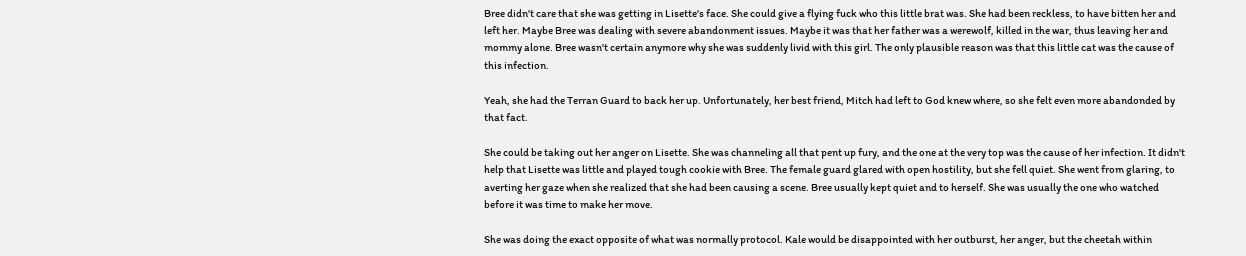Bree didn't care that she was getting in Lisette's face. She could give a flying fuck who this little brat was. She had been reckless, to have bitten her and left her. Maybe Bree was dealing with severe abandonment issues. Maybe it was that her father was a werewolf, killed in the war, thus leaving her and mommy alone. Bree wasn't certain anymore why she was suddenly livid with this girl. The only plausible reason was that this little cat was the cause of this infection.

Yeah, she had the Terran Guard to back her up. Unfortunately, her best friend, Mitch had left to God knew where, so she felt even more abandonded by that fact.

She could be taking out her anger on Lisette. She was channeling all that pent up fury, and the one at the very top was the cause of her infection. It didn't help that Lisette was little and played tough cookie with Bree. The female guard glared with open hostility, but she fell quiet. She went from glaring, to averting her gaze when she realized that she had been causing a scene. Bree usually kept quiet and to herself. She was usually the one who watched before it was time to make her move.

She was doing the exact opposite of what was normally protocol. Kale would be disappointed with her outburst, her anger, but the cheetah within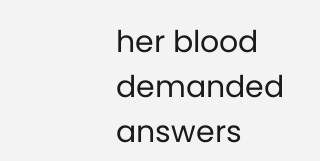her blood demanded answers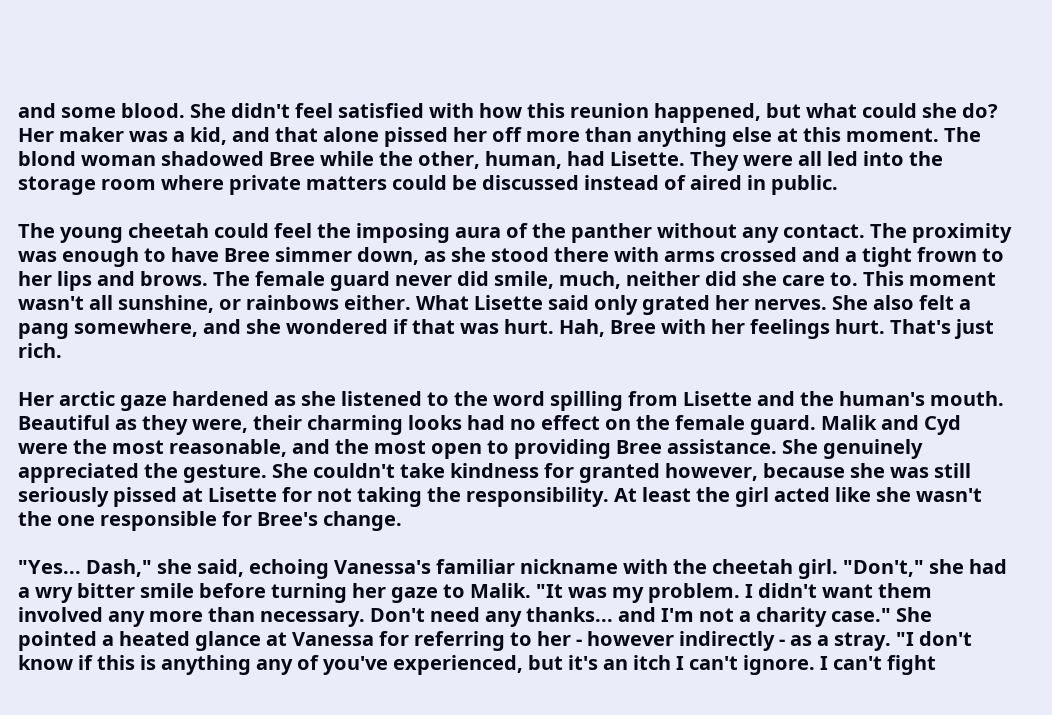and some blood. She didn't feel satisfied with how this reunion happened, but what could she do? Her maker was a kid, and that alone pissed her off more than anything else at this moment. The blond woman shadowed Bree while the other, human, had Lisette. They were all led into the storage room where private matters could be discussed instead of aired in public.

The young cheetah could feel the imposing aura of the panther without any contact. The proximity was enough to have Bree simmer down, as she stood there with arms crossed and a tight frown to her lips and brows. The female guard never did smile, much, neither did she care to. This moment wasn't all sunshine, or rainbows either. What Lisette said only grated her nerves. She also felt a pang somewhere, and she wondered if that was hurt. Hah, Bree with her feelings hurt. That's just rich.

Her arctic gaze hardened as she listened to the word spilling from Lisette and the human's mouth. Beautiful as they were, their charming looks had no effect on the female guard. Malik and Cyd were the most reasonable, and the most open to providing Bree assistance. She genuinely appreciated the gesture. She couldn't take kindness for granted however, because she was still seriously pissed at Lisette for not taking the responsibility. At least the girl acted like she wasn't the one responsible for Bree's change.

"Yes... Dash," she said, echoing Vanessa's familiar nickname with the cheetah girl. "Don't," she had a wry bitter smile before turning her gaze to Malik. "It was my problem. I didn't want them involved any more than necessary. Don't need any thanks... and I'm not a charity case." She pointed a heated glance at Vanessa for referring to her - however indirectly - as a stray. "I don't know if this is anything any of you've experienced, but it's an itch I can't ignore. I can't fight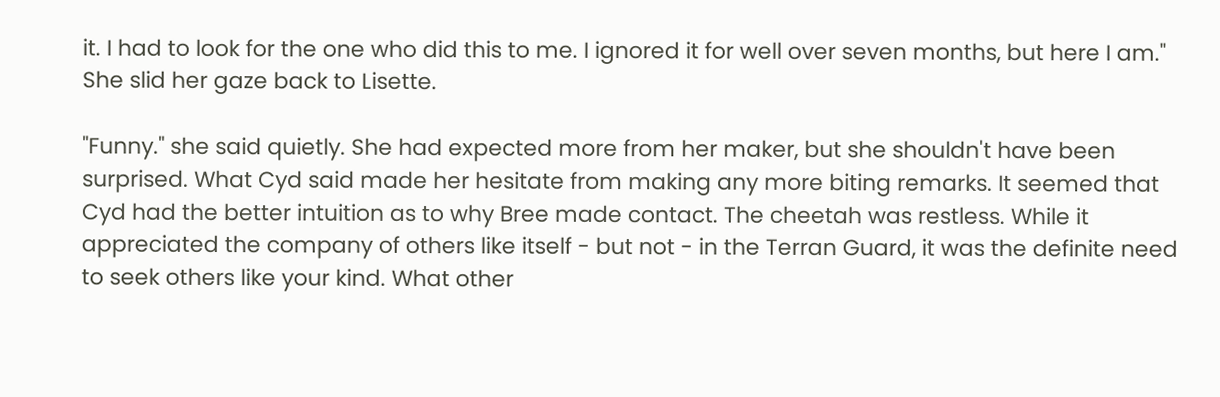it. I had to look for the one who did this to me. I ignored it for well over seven months, but here I am." She slid her gaze back to Lisette.

"Funny." she said quietly. She had expected more from her maker, but she shouldn't have been surprised. What Cyd said made her hesitate from making any more biting remarks. It seemed that Cyd had the better intuition as to why Bree made contact. The cheetah was restless. While it appreciated the company of others like itself - but not - in the Terran Guard, it was the definite need to seek others like your kind. What other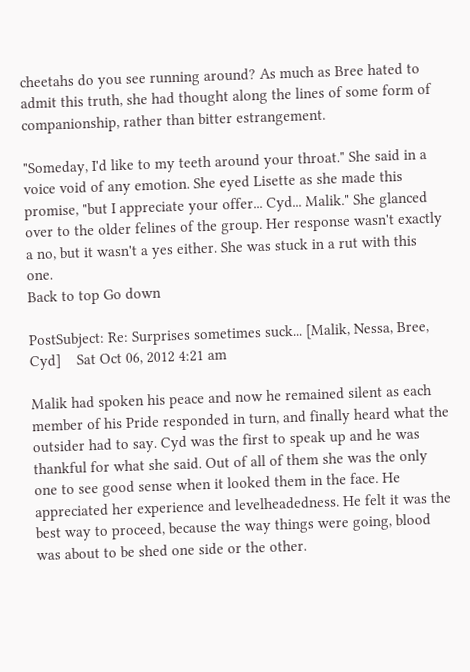cheetahs do you see running around? As much as Bree hated to admit this truth, she had thought along the lines of some form of companionship, rather than bitter estrangement.

"Someday, I'd like to my teeth around your throat." She said in a voice void of any emotion. She eyed Lisette as she made this promise, "but I appreciate your offer... Cyd... Malik." She glanced over to the older felines of the group. Her response wasn't exactly a no, but it wasn't a yes either. She was stuck in a rut with this one.
Back to top Go down

PostSubject: Re: Surprises sometimes suck... [Malik, Nessa, Bree, Cyd]    Sat Oct 06, 2012 4:21 am

Malik had spoken his peace and now he remained silent as each member of his Pride responded in turn, and finally heard what the outsider had to say. Cyd was the first to speak up and he was thankful for what she said. Out of all of them she was the only one to see good sense when it looked them in the face. He appreciated her experience and levelheadedness. He felt it was the best way to proceed, because the way things were going, blood was about to be shed one side or the other.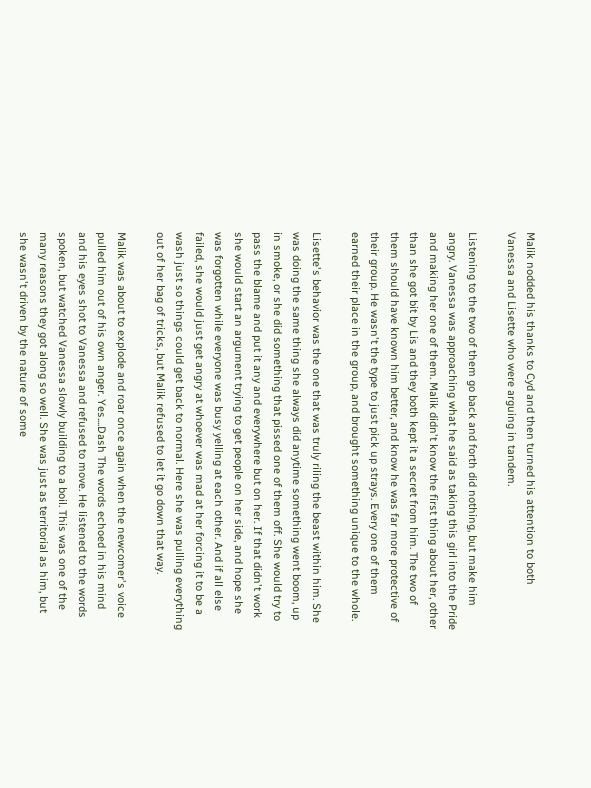Malik nodded his thanks to Cyd and then turned his attention to both Vanessa and Lisette who were arguing in tandem.

Listening to the two of them go back and forth did nothing, but make him angry. Vanessa was approaching what he said as taking this girl into the Pride and making her one of them. Malik didn't know the first thing about her, other than she got bit by Lis and they both kept it a secret from him. The two of them should have known him better, and know he was far more protective of their group. He wasn't the type to just pick up strays. Every one of them earned their place in the group, and brought something unique to the whole.

Lisette's behavior was the one that was truly riling the beast within him. She was doing the same thing she always did anytime something went boom, up in smoke, or she did something that pissed one of them off. She would try to pass the blame and put it any and everywhere but on her. If that didn't work she would start an argument trying to get people on her side, and hope she was forgotten while everyone was busy yelling at each other. And if all else failed, she would just get angry at whoever was mad at her forcing it to be a wash just so things could get back to normal. Here she was pulling everything out of her bag of tricks, but Malik refused to let it go down that way.

Malik was about to explode and roar once again when the newcomer's voice pulled him out of his own anger. Yes....Dash The words echoed in his mind and his eyes shot to Vanessa and refused to move. He listened to the words spoken, but watched Vanessa slowly building to a boil. This was one of the many reasons they got along so well. She was just as territorial as him, but she wasn't driven by the nature of some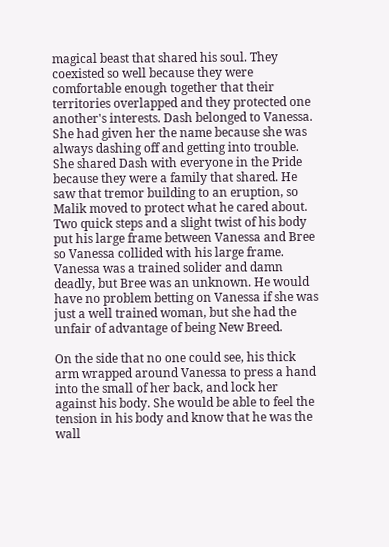magical beast that shared his soul. They coexisted so well because they were comfortable enough together that their territories overlapped and they protected one another's interests. Dash belonged to Vanessa. She had given her the name because she was always dashing off and getting into trouble. She shared Dash with everyone in the Pride because they were a family that shared. He saw that tremor building to an eruption, so Malik moved to protect what he cared about. Two quick steps and a slight twist of his body put his large frame between Vanessa and Bree so Vanessa collided with his large frame. Vanessa was a trained solider and damn deadly, but Bree was an unknown. He would have no problem betting on Vanessa if she was just a well trained woman, but she had the unfair of advantage of being New Breed.

On the side that no one could see, his thick arm wrapped around Vanessa to press a hand into the small of her back, and lock her against his body. She would be able to feel the tension in his body and know that he was the wall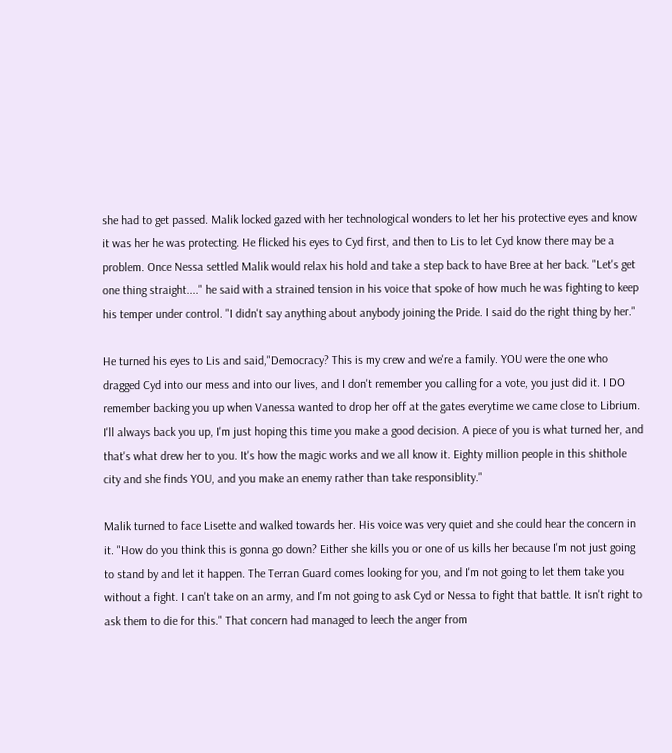she had to get passed. Malik locked gazed with her technological wonders to let her his protective eyes and know it was her he was protecting. He flicked his eyes to Cyd first, and then to Lis to let Cyd know there may be a problem. Once Nessa settled Malik would relax his hold and take a step back to have Bree at her back. "Let's get one thing straight...." he said with a strained tension in his voice that spoke of how much he was fighting to keep his temper under control. "I didn't say anything about anybody joining the Pride. I said do the right thing by her."

He turned his eyes to Lis and said,"Democracy? This is my crew and we're a family. YOU were the one who dragged Cyd into our mess and into our lives, and I don't remember you calling for a vote, you just did it. I DO remember backing you up when Vanessa wanted to drop her off at the gates everytime we came close to Librium. I'll always back you up, I'm just hoping this time you make a good decision. A piece of you is what turned her, and that's what drew her to you. It's how the magic works and we all know it. Eighty million people in this shithole city and she finds YOU, and you make an enemy rather than take responsiblity."

Malik turned to face Lisette and walked towards her. His voice was very quiet and she could hear the concern in it. "How do you think this is gonna go down? Either she kills you or one of us kills her because I'm not just going to stand by and let it happen. The Terran Guard comes looking for you, and I'm not going to let them take you without a fight. I can't take on an army, and I'm not going to ask Cyd or Nessa to fight that battle. It isn't right to ask them to die for this." That concern had managed to leech the anger from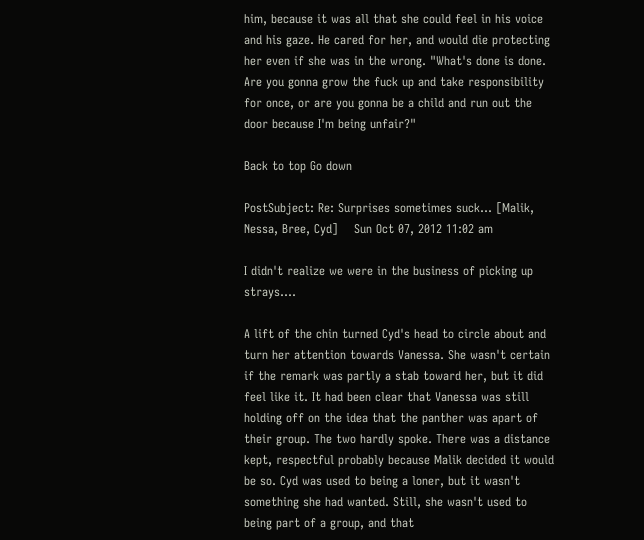him, because it was all that she could feel in his voice and his gaze. He cared for her, and would die protecting her even if she was in the wrong. "What's done is done. Are you gonna grow the fuck up and take responsibility for once, or are you gonna be a child and run out the door because I'm being unfair?"

Back to top Go down

PostSubject: Re: Surprises sometimes suck... [Malik, Nessa, Bree, Cyd]    Sun Oct 07, 2012 11:02 am

I didn't realize we were in the business of picking up strays....

A lift of the chin turned Cyd's head to circle about and turn her attention towards Vanessa. She wasn't certain if the remark was partly a stab toward her, but it did feel like it. It had been clear that Vanessa was still holding off on the idea that the panther was apart of their group. The two hardly spoke. There was a distance kept, respectful probably because Malik decided it would be so. Cyd was used to being a loner, but it wasn't something she had wanted. Still, she wasn't used to being part of a group, and that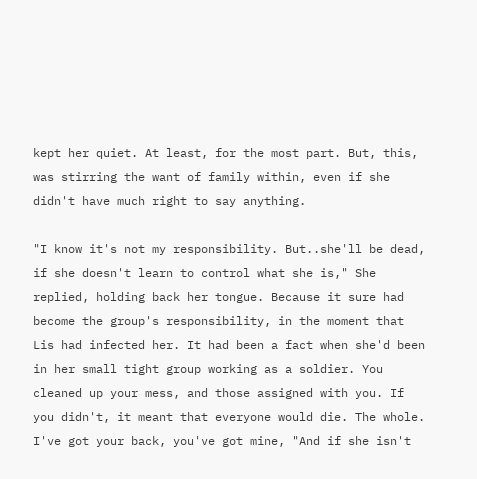kept her quiet. At least, for the most part. But, this, was stirring the want of family within, even if she didn't have much right to say anything.

"I know it's not my responsibility. But..she'll be dead, if she doesn't learn to control what she is," She replied, holding back her tongue. Because it sure had become the group's responsibility, in the moment that Lis had infected her. It had been a fact when she'd been in her small tight group working as a soldier. You cleaned up your mess, and those assigned with you. If you didn't, it meant that everyone would die. The whole. I've got your back, you've got mine, "And if she isn't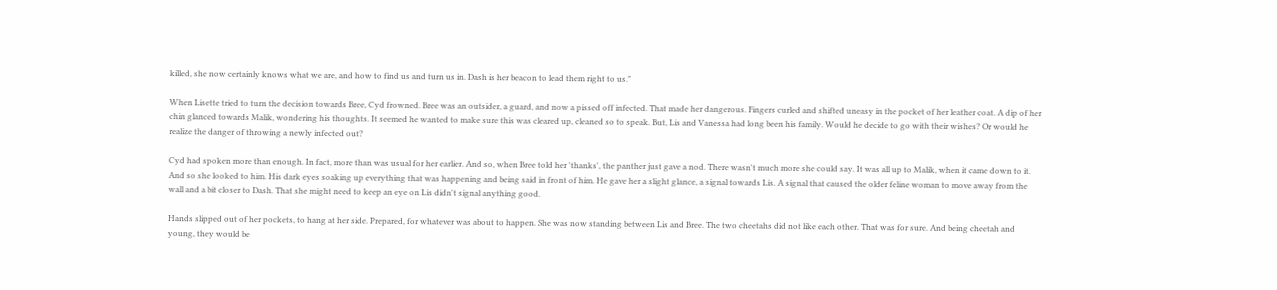killed, she now certainly knows what we are, and how to find us and turn us in. Dash is her beacon to lead them right to us."

When Lisette tried to turn the decision towards Bree, Cyd frowned. Bree was an outsider, a guard, and now a pissed off infected. That made her dangerous. Fingers curled and shifted uneasy in the pocket of her leather coat. A dip of her chin glanced towards Malik, wondering his thoughts. It seemed he wanted to make sure this was cleared up, cleaned so to speak. But, Lis and Vanessa had long been his family. Would he decide to go with their wishes? Or would he realize the danger of throwing a newly infected out?

Cyd had spoken more than enough. In fact, more than was usual for her earlier. And so, when Bree told her 'thanks', the panther just gave a nod. There wasn't much more she could say. It was all up to Malik, when it came down to it. And so she looked to him. His dark eyes soaking up everything that was happening and being said in front of him. He gave her a slight glance, a signal towards Lis. A signal that caused the older feline woman to move away from the wall and a bit closer to Dash. That she might need to keep an eye on Lis didn't signal anything good.

Hands slipped out of her pockets, to hang at her side. Prepared, for whatever was about to happen. She was now standing between Lis and Bree. The two cheetahs did not like each other. That was for sure. And being cheetah and young, they would be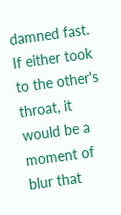damned fast. If either took to the other's throat, it would be a moment of blur that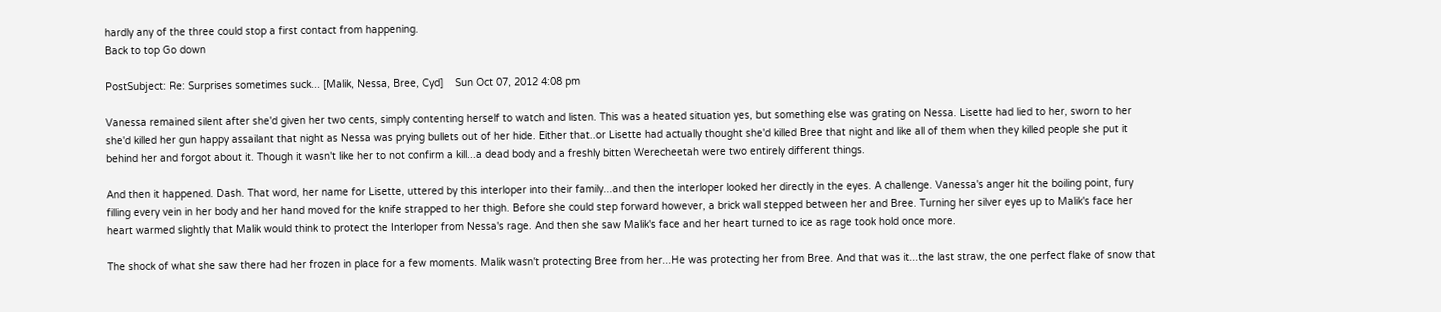hardly any of the three could stop a first contact from happening.
Back to top Go down

PostSubject: Re: Surprises sometimes suck... [Malik, Nessa, Bree, Cyd]    Sun Oct 07, 2012 4:08 pm

Vanessa remained silent after she'd given her two cents, simply contenting herself to watch and listen. This was a heated situation yes, but something else was grating on Nessa. Lisette had lied to her, sworn to her she'd killed her gun happy assailant that night as Nessa was prying bullets out of her hide. Either that..or Lisette had actually thought she'd killed Bree that night and like all of them when they killed people she put it behind her and forgot about it. Though it wasn't like her to not confirm a kill...a dead body and a freshly bitten Werecheetah were two entirely different things.

And then it happened. Dash. That word, her name for Lisette, uttered by this interloper into their family...and then the interloper looked her directly in the eyes. A challenge. Vanessa's anger hit the boiling point, fury filling every vein in her body and her hand moved for the knife strapped to her thigh. Before she could step forward however, a brick wall stepped between her and Bree. Turning her silver eyes up to Malik's face her heart warmed slightly that Malik would think to protect the Interloper from Nessa's rage. And then she saw Malik's face and her heart turned to ice as rage took hold once more.

The shock of what she saw there had her frozen in place for a few moments. Malik wasn't protecting Bree from her...He was protecting her from Bree. And that was it...the last straw, the one perfect flake of snow that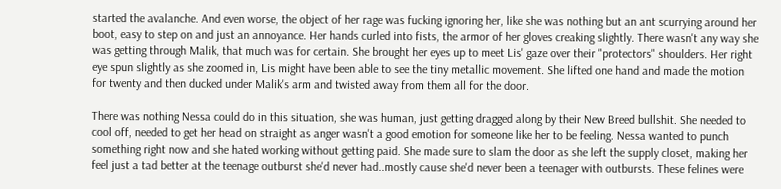started the avalanche. And even worse, the object of her rage was fucking ignoring her, like she was nothing but an ant scurrying around her boot, easy to step on and just an annoyance. Her hands curled into fists, the armor of her gloves creaking slightly. There wasn't any way she was getting through Malik, that much was for certain. She brought her eyes up to meet Lis' gaze over their "protectors" shoulders. Her right eye spun slightly as she zoomed in, Lis might have been able to see the tiny metallic movement. She lifted one hand and made the motion for twenty and then ducked under Malik's arm and twisted away from them all for the door.

There was nothing Nessa could do in this situation, she was human, just getting dragged along by their New Breed bullshit. She needed to cool off, needed to get her head on straight as anger wasn't a good emotion for someone like her to be feeling. Nessa wanted to punch something right now and she hated working without getting paid. She made sure to slam the door as she left the supply closet, making her feel just a tad better at the teenage outburst she'd never had..mostly cause she'd never been a teenager with outbursts. These felines were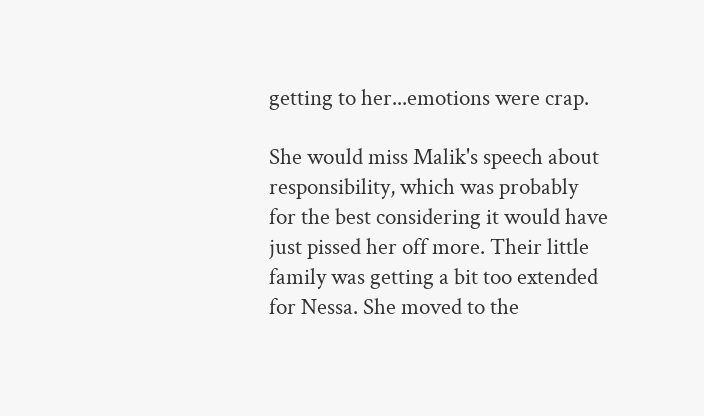getting to her...emotions were crap.

She would miss Malik's speech about responsibility, which was probably for the best considering it would have just pissed her off more. Their little family was getting a bit too extended for Nessa. She moved to the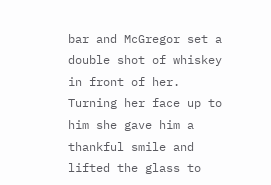bar and McGregor set a double shot of whiskey in front of her. Turning her face up to him she gave him a thankful smile and lifted the glass to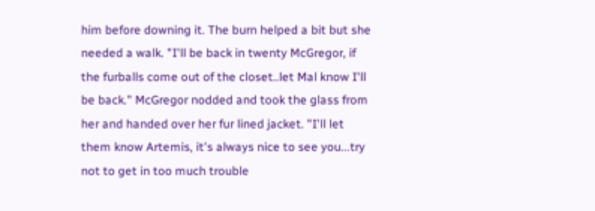him before downing it. The burn helped a bit but she needed a walk. "I'll be back in twenty McGregor, if the furballs come out of the closet..let Mal know I'll be back." McGregor nodded and took the glass from her and handed over her fur lined jacket. "I'll let them know Artemis, it's always nice to see you...try not to get in too much trouble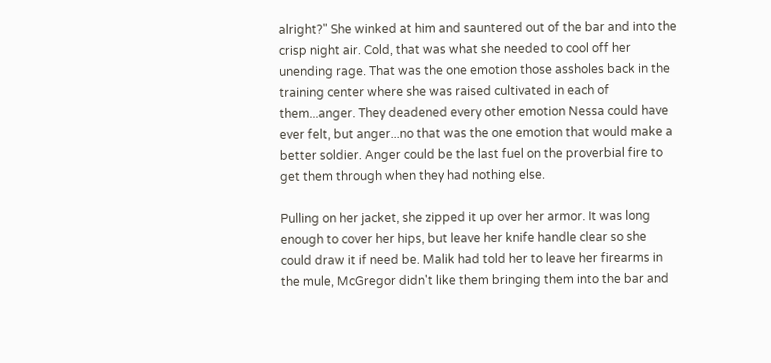alright?" She winked at him and sauntered out of the bar and into the crisp night air. Cold, that was what she needed to cool off her unending rage. That was the one emotion those assholes back in the training center where she was raised cultivated in each of them...anger. They deadened every other emotion Nessa could have ever felt, but anger...no that was the one emotion that would make a better soldier. Anger could be the last fuel on the proverbial fire to get them through when they had nothing else.

Pulling on her jacket, she zipped it up over her armor. It was long enough to cover her hips, but leave her knife handle clear so she could draw it if need be. Malik had told her to leave her firearms in the mule, McGregor didn't like them bringing them into the bar and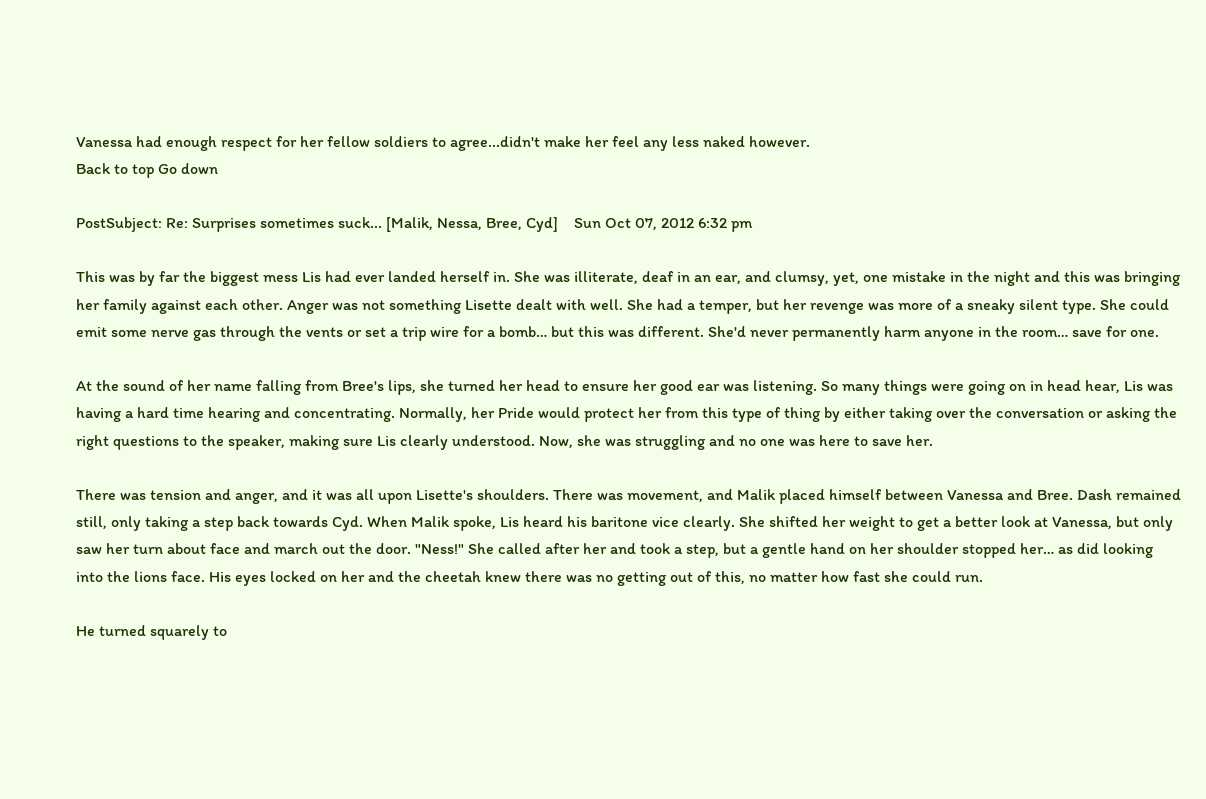Vanessa had enough respect for her fellow soldiers to agree...didn't make her feel any less naked however.
Back to top Go down

PostSubject: Re: Surprises sometimes suck... [Malik, Nessa, Bree, Cyd]    Sun Oct 07, 2012 6:32 pm

This was by far the biggest mess Lis had ever landed herself in. She was illiterate, deaf in an ear, and clumsy, yet, one mistake in the night and this was bringing her family against each other. Anger was not something Lisette dealt with well. She had a temper, but her revenge was more of a sneaky silent type. She could emit some nerve gas through the vents or set a trip wire for a bomb… but this was different. She'd never permanently harm anyone in the room… save for one.

At the sound of her name falling from Bree's lips, she turned her head to ensure her good ear was listening. So many things were going on in head hear, Lis was having a hard time hearing and concentrating. Normally, her Pride would protect her from this type of thing by either taking over the conversation or asking the right questions to the speaker, making sure Lis clearly understood. Now, she was struggling and no one was here to save her.

There was tension and anger, and it was all upon Lisette's shoulders. There was movement, and Malik placed himself between Vanessa and Bree. Dash remained still, only taking a step back towards Cyd. When Malik spoke, Lis heard his baritone vice clearly. She shifted her weight to get a better look at Vanessa, but only saw her turn about face and march out the door. "Ness!" She called after her and took a step, but a gentle hand on her shoulder stopped her… as did looking into the lions face. His eyes locked on her and the cheetah knew there was no getting out of this, no matter how fast she could run.

He turned squarely to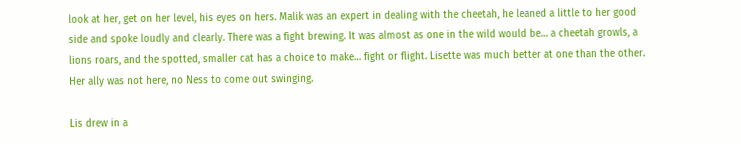look at her, get on her level, his eyes on hers. Malik was an expert in dealing with the cheetah, he leaned a little to her good side and spoke loudly and clearly. There was a fight brewing. It was almost as one in the wild would be… a cheetah growls, a lions roars, and the spotted, smaller cat has a choice to make… fight or flight. Lisette was much better at one than the other. Her ally was not here, no Ness to come out swinging.

Lis drew in a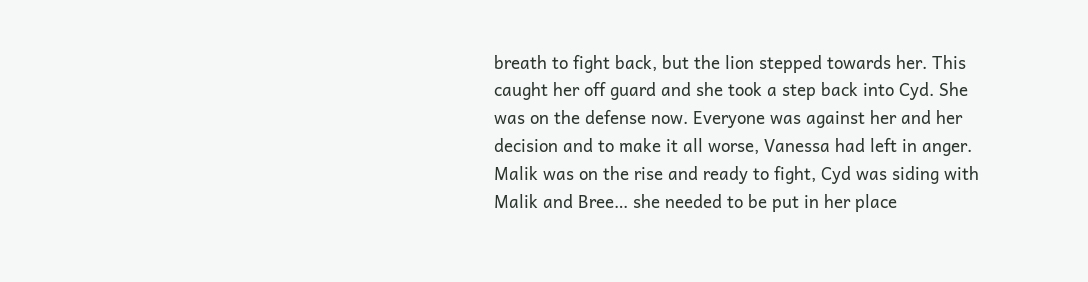breath to fight back, but the lion stepped towards her. This caught her off guard and she took a step back into Cyd. She was on the defense now. Everyone was against her and her decision and to make it all worse, Vanessa had left in anger. Malik was on the rise and ready to fight, Cyd was siding with Malik and Bree… she needed to be put in her place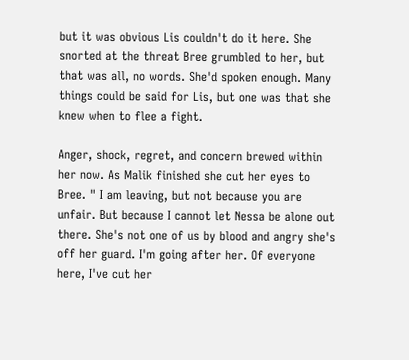but it was obvious Lis couldn't do it here. She snorted at the threat Bree grumbled to her, but that was all, no words. She'd spoken enough. Many things could be said for Lis, but one was that she knew when to flee a fight.

Anger, shock, regret, and concern brewed within her now. As Malik finished she cut her eyes to Bree. " I am leaving, but not because you are unfair. But because I cannot let Nessa be alone out there. She's not one of us by blood and angry she's off her guard. I'm going after her. Of everyone here, I've cut her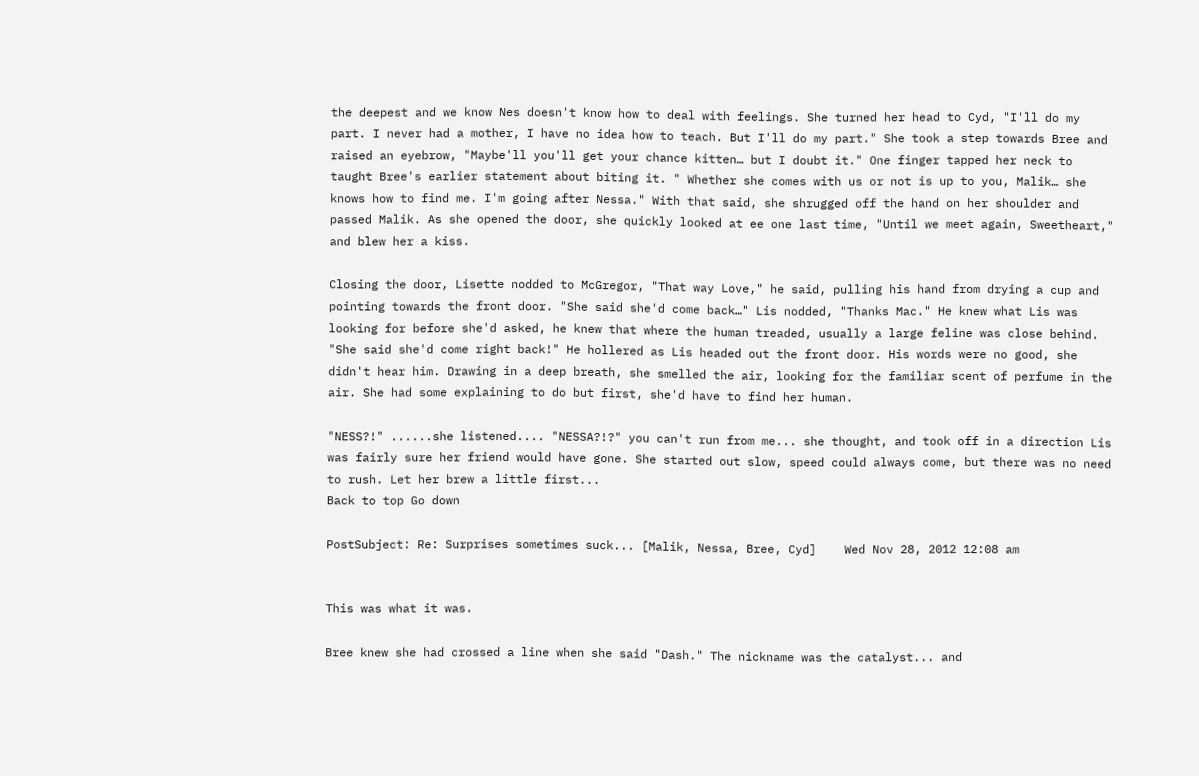the deepest and we know Nes doesn't know how to deal with feelings. She turned her head to Cyd, "I'll do my part. I never had a mother, I have no idea how to teach. But I'll do my part." She took a step towards Bree and raised an eyebrow, "Maybe'll you'll get your chance kitten… but I doubt it." One finger tapped her neck to taught Bree's earlier statement about biting it. " Whether she comes with us or not is up to you, Malik… she knows how to find me. I'm going after Nessa." With that said, she shrugged off the hand on her shoulder and passed Malik. As she opened the door, she quickly looked at ee one last time, "Until we meet again, Sweetheart," and blew her a kiss.

Closing the door, Lisette nodded to McGregor, "That way Love," he said, pulling his hand from drying a cup and pointing towards the front door. "She said she'd come back…" Lis nodded, "Thanks Mac." He knew what Lis was looking for before she'd asked, he knew that where the human treaded, usually a large feline was close behind. "She said she'd come right back!" He hollered as Lis headed out the front door. His words were no good, she didn't hear him. Drawing in a deep breath, she smelled the air, looking for the familiar scent of perfume in the air. She had some explaining to do but first, she'd have to find her human.

"NESS?!" ......she listened.... "NESSA?!?" you can't run from me... she thought, and took off in a direction Lis was fairly sure her friend would have gone. She started out slow, speed could always come, but there was no need to rush. Let her brew a little first...
Back to top Go down

PostSubject: Re: Surprises sometimes suck... [Malik, Nessa, Bree, Cyd]    Wed Nov 28, 2012 12:08 am


This was what it was.

Bree knew she had crossed a line when she said "Dash." The nickname was the catalyst... and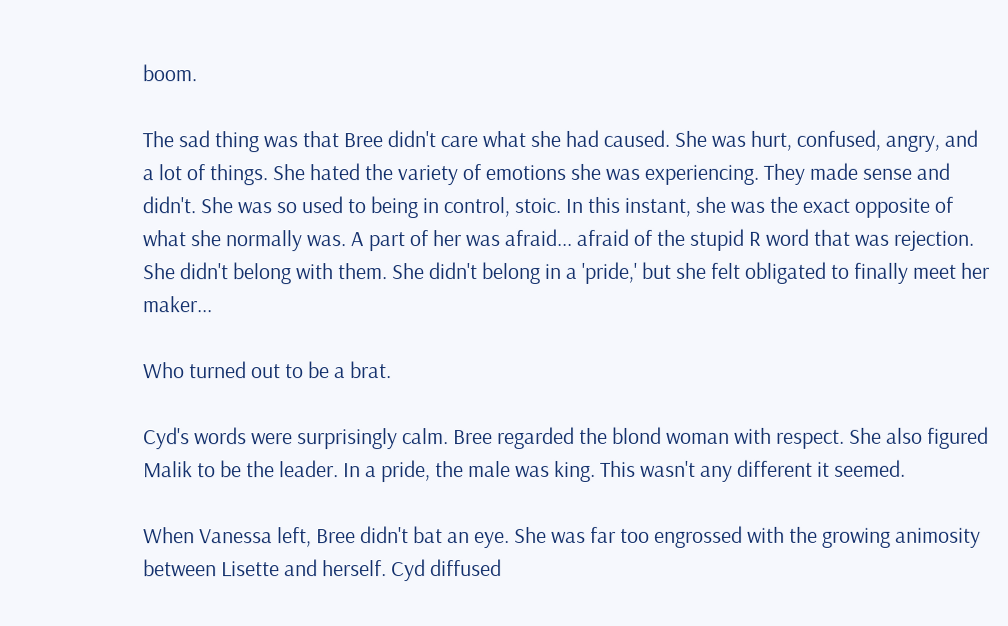boom.

The sad thing was that Bree didn't care what she had caused. She was hurt, confused, angry, and a lot of things. She hated the variety of emotions she was experiencing. They made sense and didn't. She was so used to being in control, stoic. In this instant, she was the exact opposite of what she normally was. A part of her was afraid... afraid of the stupid R word that was rejection. She didn't belong with them. She didn't belong in a 'pride,' but she felt obligated to finally meet her maker...

Who turned out to be a brat.

Cyd's words were surprisingly calm. Bree regarded the blond woman with respect. She also figured Malik to be the leader. In a pride, the male was king. This wasn't any different it seemed.

When Vanessa left, Bree didn't bat an eye. She was far too engrossed with the growing animosity between Lisette and herself. Cyd diffused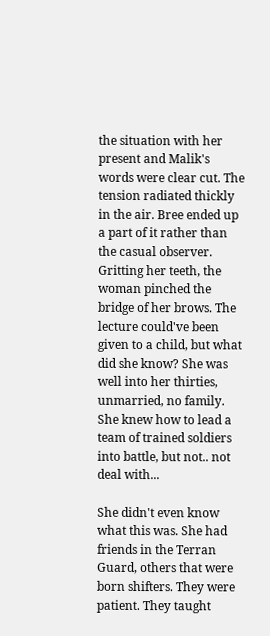the situation with her present and Malik's words were clear cut. The tension radiated thickly in the air. Bree ended up a part of it rather than the casual observer. Gritting her teeth, the woman pinched the bridge of her brows. The lecture could've been given to a child, but what did she know? She was well into her thirties, unmarried, no family. She knew how to lead a team of trained soldiers into battle, but not.. not deal with...

She didn't even know what this was. She had friends in the Terran Guard, others that were born shifters. They were patient. They taught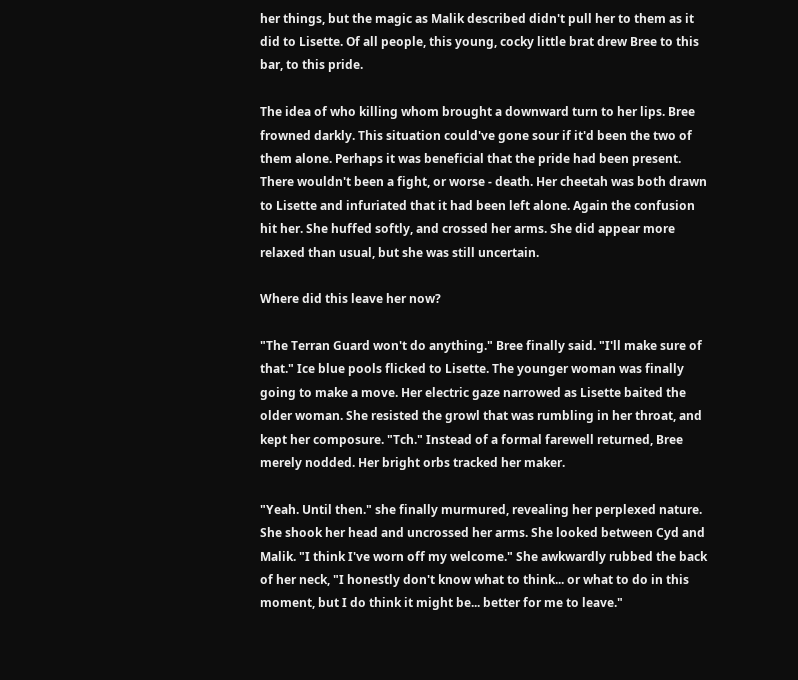her things, but the magic as Malik described didn't pull her to them as it did to Lisette. Of all people, this young, cocky little brat drew Bree to this bar, to this pride.

The idea of who killing whom brought a downward turn to her lips. Bree frowned darkly. This situation could've gone sour if it'd been the two of them alone. Perhaps it was beneficial that the pride had been present. There wouldn't been a fight, or worse - death. Her cheetah was both drawn to Lisette and infuriated that it had been left alone. Again the confusion hit her. She huffed softly, and crossed her arms. She did appear more relaxed than usual, but she was still uncertain.

Where did this leave her now?

"The Terran Guard won't do anything." Bree finally said. "I'll make sure of that." Ice blue pools flicked to Lisette. The younger woman was finally going to make a move. Her electric gaze narrowed as Lisette baited the older woman. She resisted the growl that was rumbling in her throat, and kept her composure. "Tch." Instead of a formal farewell returned, Bree merely nodded. Her bright orbs tracked her maker.

"Yeah. Until then." she finally murmured, revealing her perplexed nature. She shook her head and uncrossed her arms. She looked between Cyd and Malik. "I think I've worn off my welcome." She awkwardly rubbed the back of her neck, "I honestly don't know what to think... or what to do in this moment, but I do think it might be... better for me to leave."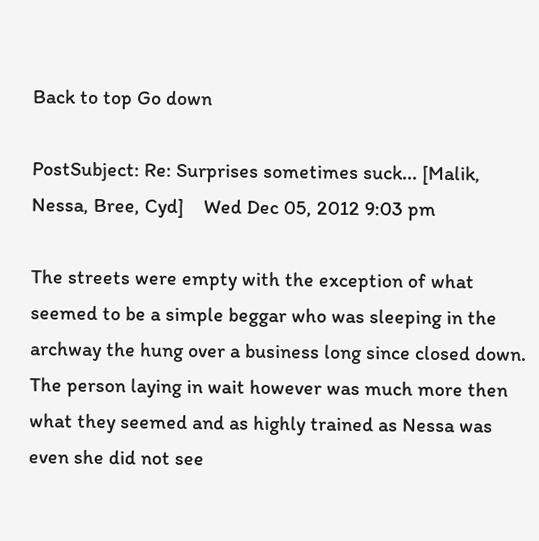Back to top Go down

PostSubject: Re: Surprises sometimes suck... [Malik, Nessa, Bree, Cyd]    Wed Dec 05, 2012 9:03 pm

The streets were empty with the exception of what seemed to be a simple beggar who was sleeping in the archway the hung over a business long since closed down. The person laying in wait however was much more then what they seemed and as highly trained as Nessa was even she did not see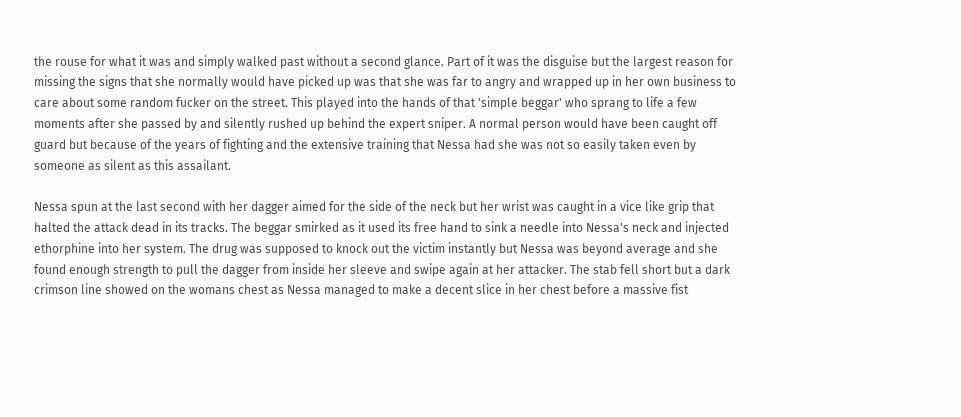the rouse for what it was and simply walked past without a second glance. Part of it was the disguise but the largest reason for missing the signs that she normally would have picked up was that she was far to angry and wrapped up in her own business to care about some random fucker on the street. This played into the hands of that 'simple beggar' who sprang to life a few moments after she passed by and silently rushed up behind the expert sniper. A normal person would have been caught off guard but because of the years of fighting and the extensive training that Nessa had she was not so easily taken even by someone as silent as this assailant.

Nessa spun at the last second with her dagger aimed for the side of the neck but her wrist was caught in a vice like grip that halted the attack dead in its tracks. The beggar smirked as it used its free hand to sink a needle into Nessa's neck and injected ethorphine into her system. The drug was supposed to knock out the victim instantly but Nessa was beyond average and she found enough strength to pull the dagger from inside her sleeve and swipe again at her attacker. The stab fell short but a dark crimson line showed on the womans chest as Nessa managed to make a decent slice in her chest before a massive fist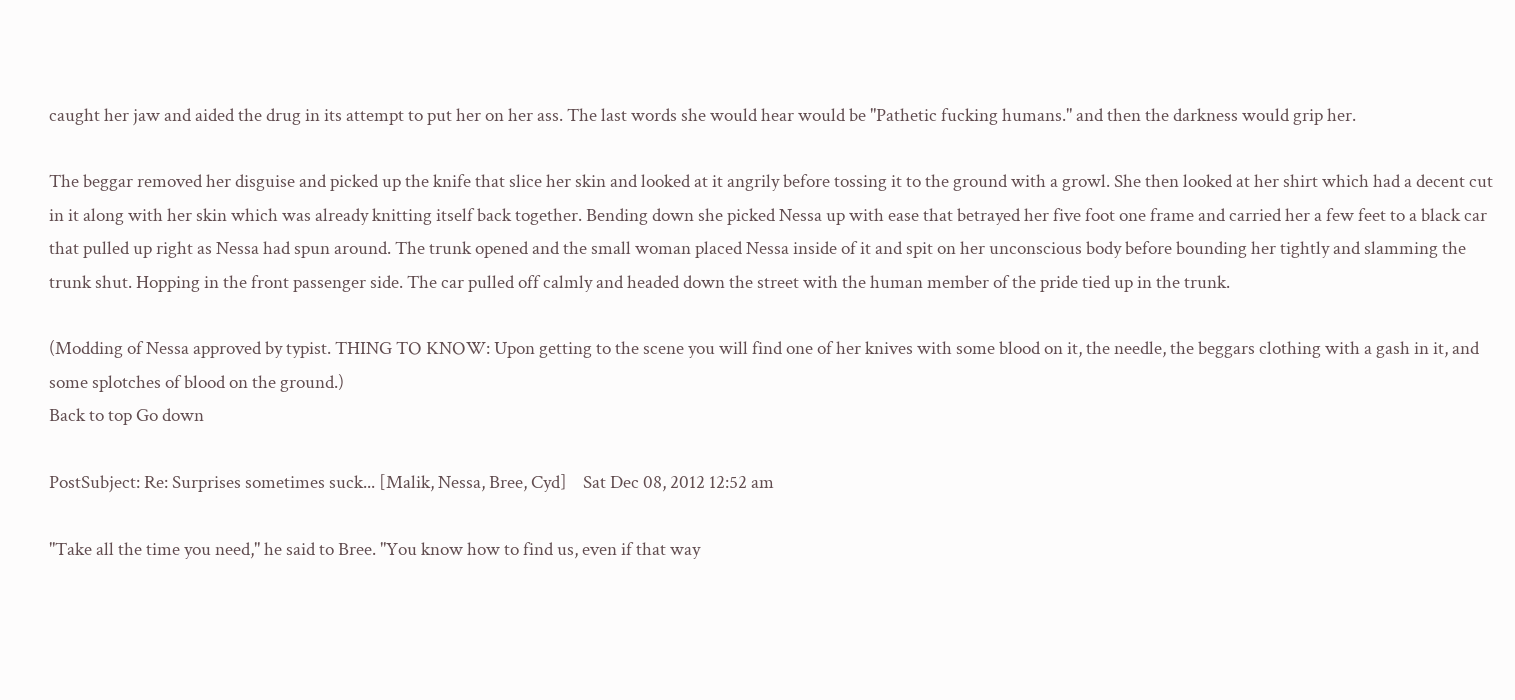caught her jaw and aided the drug in its attempt to put her on her ass. The last words she would hear would be "Pathetic fucking humans." and then the darkness would grip her.

The beggar removed her disguise and picked up the knife that slice her skin and looked at it angrily before tossing it to the ground with a growl. She then looked at her shirt which had a decent cut in it along with her skin which was already knitting itself back together. Bending down she picked Nessa up with ease that betrayed her five foot one frame and carried her a few feet to a black car that pulled up right as Nessa had spun around. The trunk opened and the small woman placed Nessa inside of it and spit on her unconscious body before bounding her tightly and slamming the trunk shut. Hopping in the front passenger side. The car pulled off calmly and headed down the street with the human member of the pride tied up in the trunk.

(Modding of Nessa approved by typist. THING TO KNOW: Upon getting to the scene you will find one of her knives with some blood on it, the needle, the beggars clothing with a gash in it, and some splotches of blood on the ground.)
Back to top Go down

PostSubject: Re: Surprises sometimes suck... [Malik, Nessa, Bree, Cyd]    Sat Dec 08, 2012 12:52 am

"Take all the time you need," he said to Bree. "You know how to find us, even if that way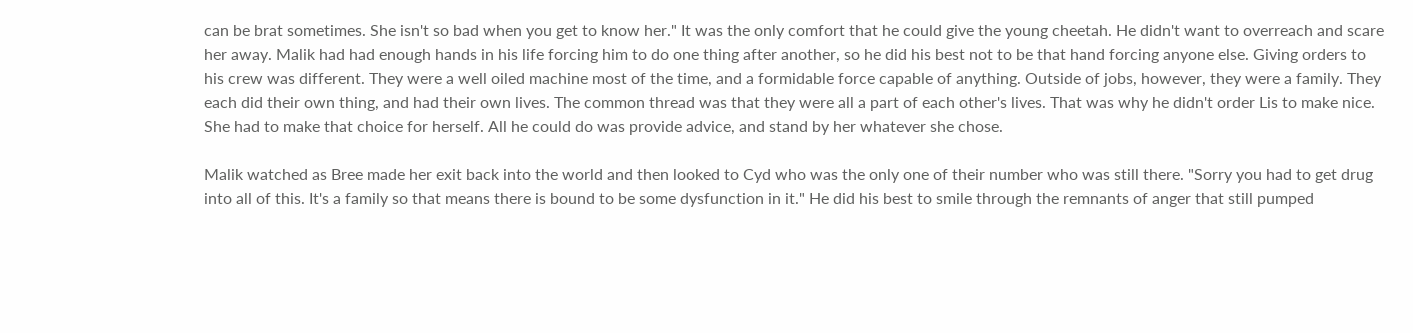can be brat sometimes. She isn't so bad when you get to know her." It was the only comfort that he could give the young cheetah. He didn't want to overreach and scare her away. Malik had had enough hands in his life forcing him to do one thing after another, so he did his best not to be that hand forcing anyone else. Giving orders to his crew was different. They were a well oiled machine most of the time, and a formidable force capable of anything. Outside of jobs, however, they were a family. They each did their own thing, and had their own lives. The common thread was that they were all a part of each other's lives. That was why he didn't order Lis to make nice. She had to make that choice for herself. All he could do was provide advice, and stand by her whatever she chose.

Malik watched as Bree made her exit back into the world and then looked to Cyd who was the only one of their number who was still there. "Sorry you had to get drug into all of this. It's a family so that means there is bound to be some dysfunction in it." He did his best to smile through the remnants of anger that still pumped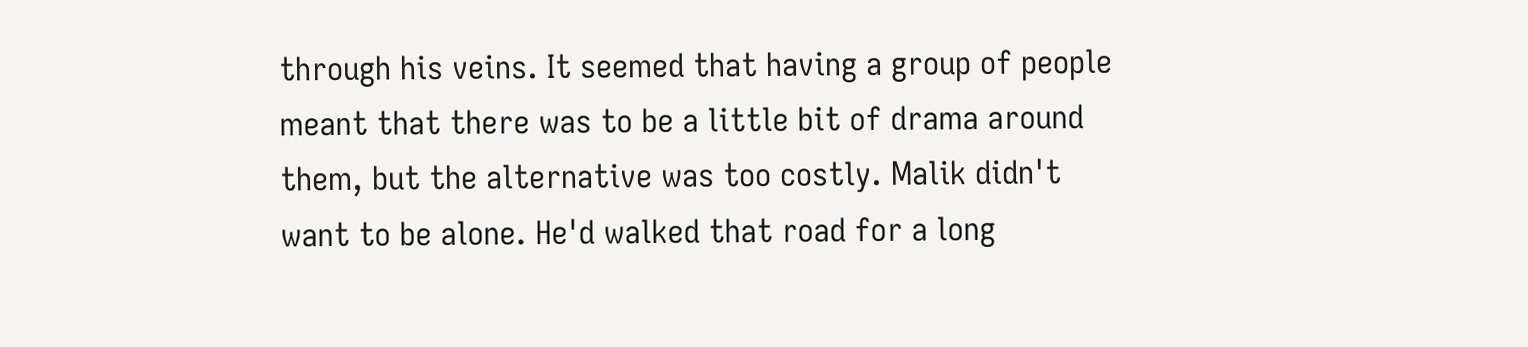through his veins. It seemed that having a group of people meant that there was to be a little bit of drama around them, but the alternative was too costly. Malik didn't want to be alone. He'd walked that road for a long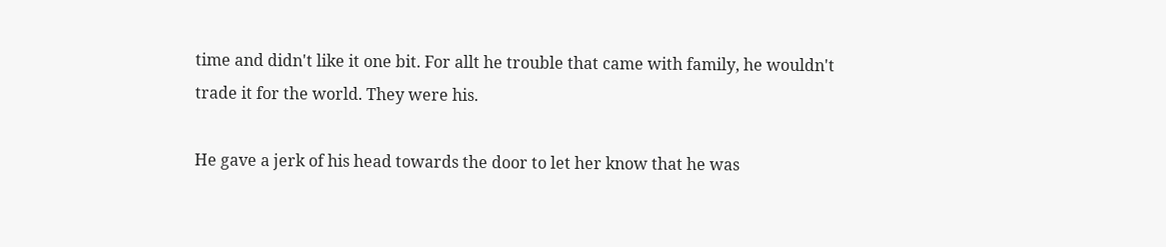time and didn't like it one bit. For allt he trouble that came with family, he wouldn't trade it for the world. They were his.

He gave a jerk of his head towards the door to let her know that he was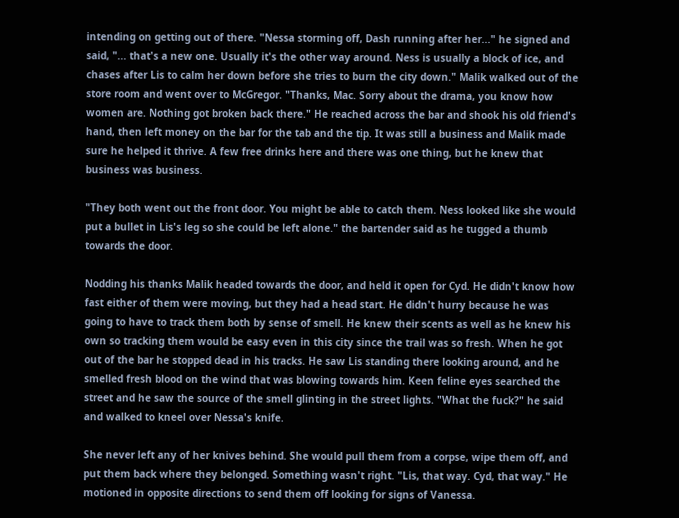intending on getting out of there. "Nessa storming off, Dash running after her..." he signed and said, "... that's a new one. Usually it's the other way around. Ness is usually a block of ice, and chases after Lis to calm her down before she tries to burn the city down." Malik walked out of the store room and went over to McGregor. "Thanks, Mac. Sorry about the drama, you know how women are. Nothing got broken back there." He reached across the bar and shook his old friend's hand, then left money on the bar for the tab and the tip. It was still a business and Malik made sure he helped it thrive. A few free drinks here and there was one thing, but he knew that business was business.

"They both went out the front door. You might be able to catch them. Ness looked like she would put a bullet in Lis's leg so she could be left alone." the bartender said as he tugged a thumb towards the door.

Nodding his thanks Malik headed towards the door, and held it open for Cyd. He didn't know how fast either of them were moving, but they had a head start. He didn't hurry because he was going to have to track them both by sense of smell. He knew their scents as well as he knew his own so tracking them would be easy even in this city since the trail was so fresh. When he got out of the bar he stopped dead in his tracks. He saw Lis standing there looking around, and he smelled fresh blood on the wind that was blowing towards him. Keen feline eyes searched the street and he saw the source of the smell glinting in the street lights. "What the fuck?" he said and walked to kneel over Nessa's knife.

She never left any of her knives behind. She would pull them from a corpse, wipe them off, and put them back where they belonged. Something wasn't right. "Lis, that way. Cyd, that way." He motioned in opposite directions to send them off looking for signs of Vanessa.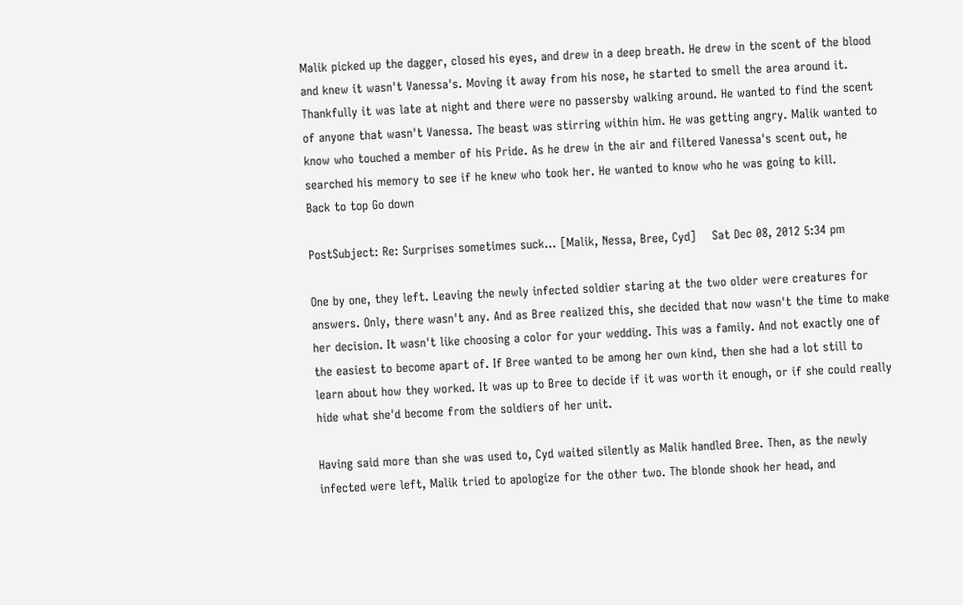Malik picked up the dagger, closed his eyes, and drew in a deep breath. He drew in the scent of the blood and knew it wasn't Vanessa's. Moving it away from his nose, he started to smell the area around it. Thankfully it was late at night and there were no passersby walking around. He wanted to find the scent of anyone that wasn't Vanessa. The beast was stirring within him. He was getting angry. Malik wanted to know who touched a member of his Pride. As he drew in the air and filtered Vanessa's scent out, he searched his memory to see if he knew who took her. He wanted to know who he was going to kill.
Back to top Go down

PostSubject: Re: Surprises sometimes suck... [Malik, Nessa, Bree, Cyd]    Sat Dec 08, 2012 5:34 pm

One by one, they left. Leaving the newly infected soldier staring at the two older were creatures for answers. Only, there wasn't any. And as Bree realized this, she decided that now wasn't the time to make her decision. It wasn't like choosing a color for your wedding. This was a family. And not exactly one of the easiest to become apart of. If Bree wanted to be among her own kind, then she had a lot still to learn about how they worked. It was up to Bree to decide if it was worth it enough, or if she could really hide what she'd become from the soldiers of her unit.

Having said more than she was used to, Cyd waited silently as Malik handled Bree. Then, as the newly infected were left, Malik tried to apologize for the other two. The blonde shook her head, and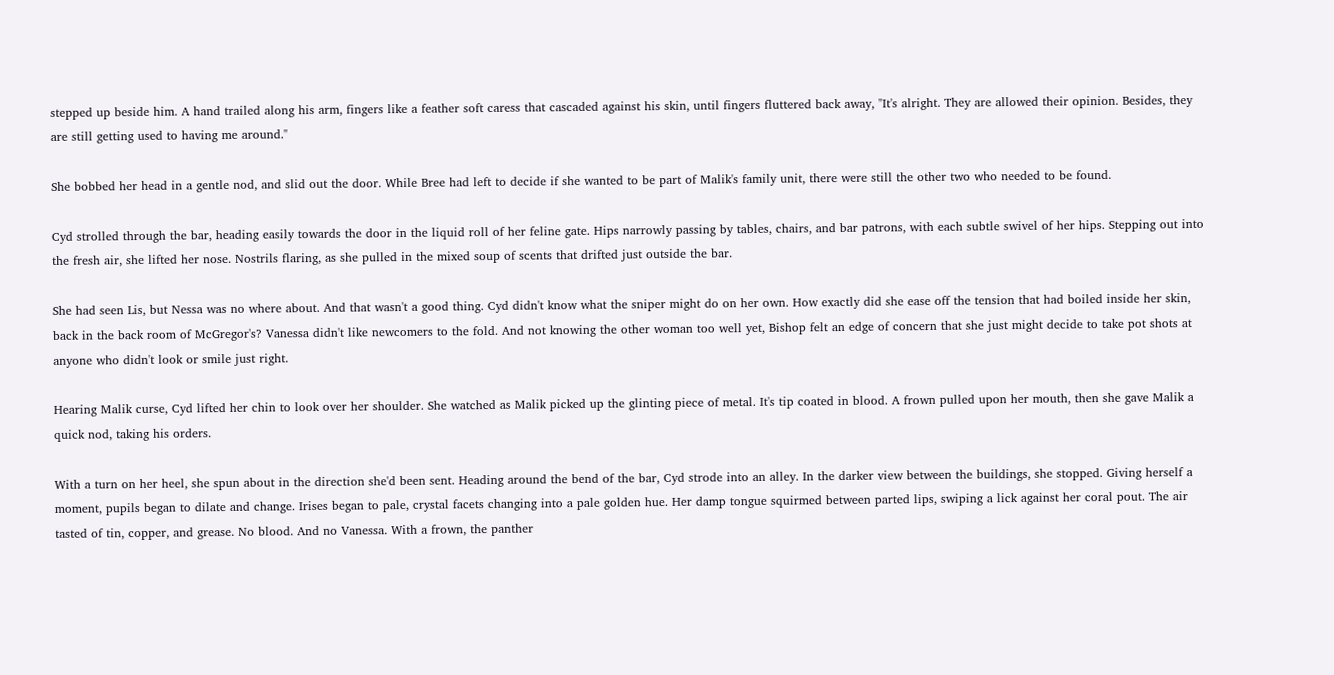stepped up beside him. A hand trailed along his arm, fingers like a feather soft caress that cascaded against his skin, until fingers fluttered back away, "It's alright. They are allowed their opinion. Besides, they are still getting used to having me around."

She bobbed her head in a gentle nod, and slid out the door. While Bree had left to decide if she wanted to be part of Malik's family unit, there were still the other two who needed to be found.

Cyd strolled through the bar, heading easily towards the door in the liquid roll of her feline gate. Hips narrowly passing by tables, chairs, and bar patrons, with each subtle swivel of her hips. Stepping out into the fresh air, she lifted her nose. Nostrils flaring, as she pulled in the mixed soup of scents that drifted just outside the bar.

She had seen Lis, but Nessa was no where about. And that wasn't a good thing. Cyd didn't know what the sniper might do on her own. How exactly did she ease off the tension that had boiled inside her skin, back in the back room of McGregor's? Vanessa didn't like newcomers to the fold. And not knowing the other woman too well yet, Bishop felt an edge of concern that she just might decide to take pot shots at anyone who didn't look or smile just right.

Hearing Malik curse, Cyd lifted her chin to look over her shoulder. She watched as Malik picked up the glinting piece of metal. It's tip coated in blood. A frown pulled upon her mouth, then she gave Malik a quick nod, taking his orders.

With a turn on her heel, she spun about in the direction she'd been sent. Heading around the bend of the bar, Cyd strode into an alley. In the darker view between the buildings, she stopped. Giving herself a moment, pupils began to dilate and change. Irises began to pale, crystal facets changing into a pale golden hue. Her damp tongue squirmed between parted lips, swiping a lick against her coral pout. The air tasted of tin, copper, and grease. No blood. And no Vanessa. With a frown, the panther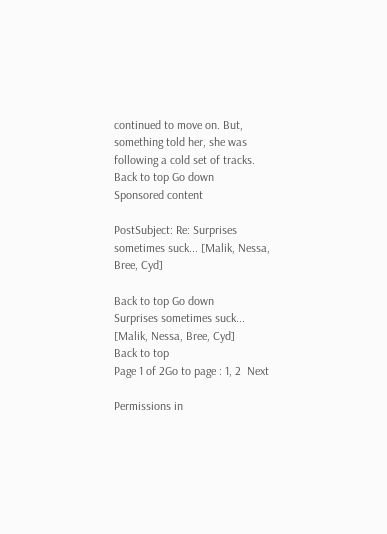continued to move on. But, something told her, she was following a cold set of tracks.
Back to top Go down
Sponsored content

PostSubject: Re: Surprises sometimes suck... [Malik, Nessa, Bree, Cyd]

Back to top Go down
Surprises sometimes suck... [Malik, Nessa, Bree, Cyd]
Back to top
Page 1 of 2Go to page : 1, 2  Next

Permissions in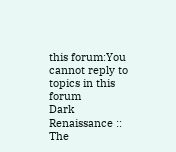this forum:You cannot reply to topics in this forum
Dark Renaissance :: The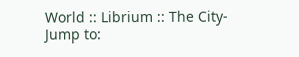World :: Librium :: The City-
Jump to: